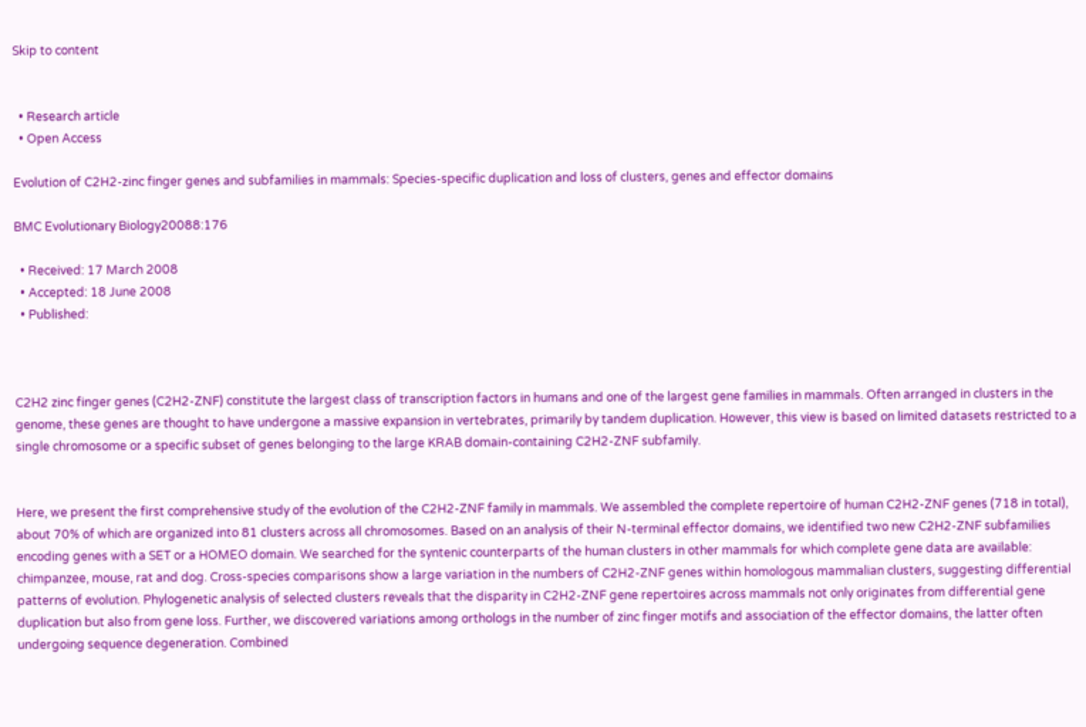Skip to content


  • Research article
  • Open Access

Evolution of C2H2-zinc finger genes and subfamilies in mammals: Species-specific duplication and loss of clusters, genes and effector domains

BMC Evolutionary Biology20088:176

  • Received: 17 March 2008
  • Accepted: 18 June 2008
  • Published:



C2H2 zinc finger genes (C2H2-ZNF) constitute the largest class of transcription factors in humans and one of the largest gene families in mammals. Often arranged in clusters in the genome, these genes are thought to have undergone a massive expansion in vertebrates, primarily by tandem duplication. However, this view is based on limited datasets restricted to a single chromosome or a specific subset of genes belonging to the large KRAB domain-containing C2H2-ZNF subfamily.


Here, we present the first comprehensive study of the evolution of the C2H2-ZNF family in mammals. We assembled the complete repertoire of human C2H2-ZNF genes (718 in total), about 70% of which are organized into 81 clusters across all chromosomes. Based on an analysis of their N-terminal effector domains, we identified two new C2H2-ZNF subfamilies encoding genes with a SET or a HOMEO domain. We searched for the syntenic counterparts of the human clusters in other mammals for which complete gene data are available: chimpanzee, mouse, rat and dog. Cross-species comparisons show a large variation in the numbers of C2H2-ZNF genes within homologous mammalian clusters, suggesting differential patterns of evolution. Phylogenetic analysis of selected clusters reveals that the disparity in C2H2-ZNF gene repertoires across mammals not only originates from differential gene duplication but also from gene loss. Further, we discovered variations among orthologs in the number of zinc finger motifs and association of the effector domains, the latter often undergoing sequence degeneration. Combined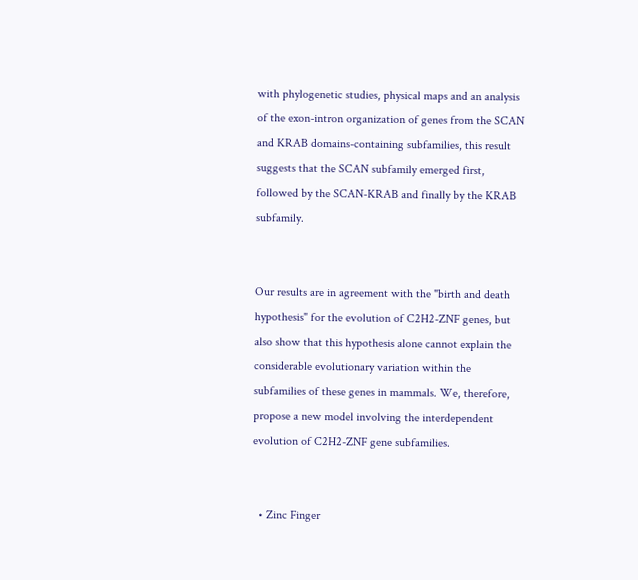with phylogenetic studies, physical maps and an analysis of the exon-intron organization of genes from the SCAN and KRAB domains-containing subfamilies, this result suggests that the SCAN subfamily emerged first, followed by the SCAN-KRAB and finally by the KRAB subfamily.


Our results are in agreement with the "birth and death hypothesis" for the evolution of C2H2-ZNF genes, but also show that this hypothesis alone cannot explain the considerable evolutionary variation within the subfamilies of these genes in mammals. We, therefore, propose a new model involving the interdependent evolution of C2H2-ZNF gene subfamilies.


  • Zinc Finger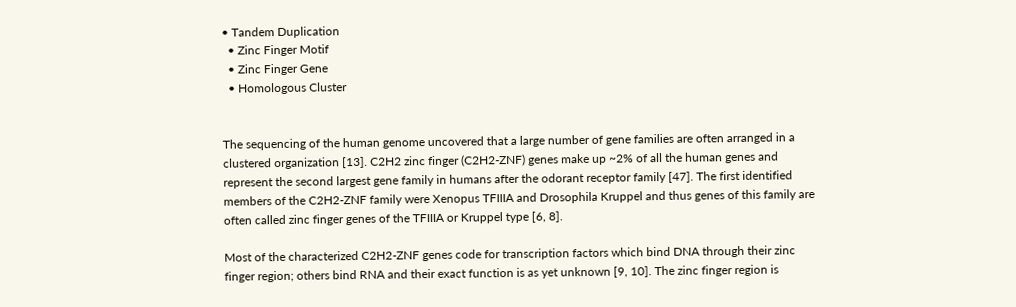• Tandem Duplication
  • Zinc Finger Motif
  • Zinc Finger Gene
  • Homologous Cluster


The sequencing of the human genome uncovered that a large number of gene families are often arranged in a clustered organization [13]. C2H2 zinc finger (C2H2-ZNF) genes make up ~2% of all the human genes and represent the second largest gene family in humans after the odorant receptor family [47]. The first identified members of the C2H2-ZNF family were Xenopus TFIIIA and Drosophila Kruppel and thus genes of this family are often called zinc finger genes of the TFIIIA or Kruppel type [6, 8].

Most of the characterized C2H2-ZNF genes code for transcription factors which bind DNA through their zinc finger region; others bind RNA and their exact function is as yet unknown [9, 10]. The zinc finger region is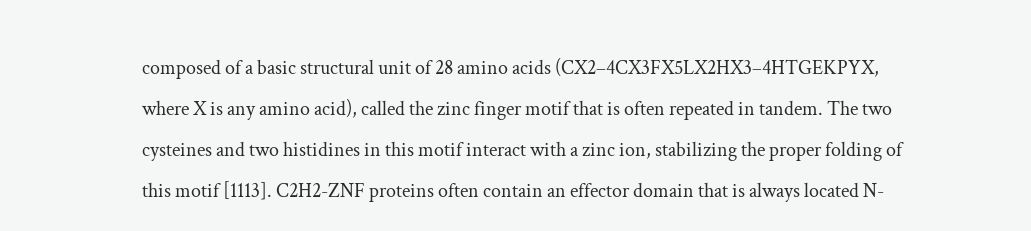composed of a basic structural unit of 28 amino acids (CX2–4CX3FX5LX2HX3–4HTGEKPYX, where X is any amino acid), called the zinc finger motif that is often repeated in tandem. The two cysteines and two histidines in this motif interact with a zinc ion, stabilizing the proper folding of this motif [1113]. C2H2-ZNF proteins often contain an effector domain that is always located N-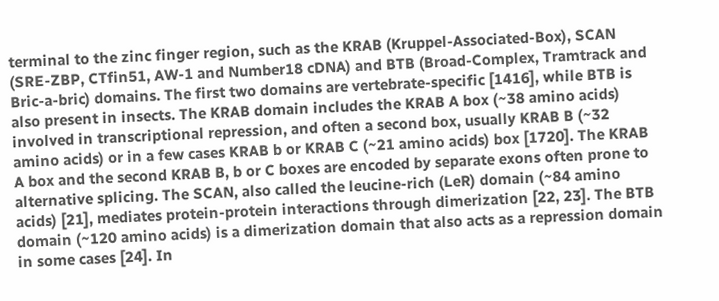terminal to the zinc finger region, such as the KRAB (Kruppel-Associated-Box), SCAN (SRE-ZBP, CTfin51, AW-1 and Number18 cDNA) and BTB (Broad-Complex, Tramtrack and Bric-a-bric) domains. The first two domains are vertebrate-specific [1416], while BTB is also present in insects. The KRAB domain includes the KRAB A box (~38 amino acids) involved in transcriptional repression, and often a second box, usually KRAB B (~32 amino acids) or in a few cases KRAB b or KRAB C (~21 amino acids) box [1720]. The KRAB A box and the second KRAB B, b or C boxes are encoded by separate exons often prone to alternative splicing. The SCAN, also called the leucine-rich (LeR) domain (~84 amino acids) [21], mediates protein-protein interactions through dimerization [22, 23]. The BTB domain (~120 amino acids) is a dimerization domain that also acts as a repression domain in some cases [24]. In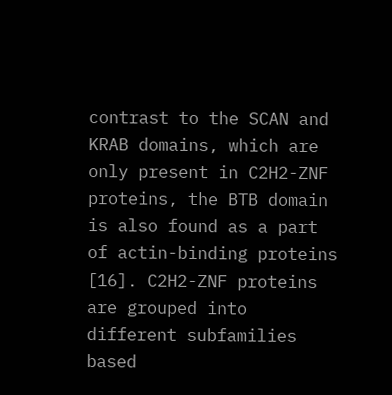contrast to the SCAN and KRAB domains, which are only present in C2H2-ZNF proteins, the BTB domain is also found as a part of actin-binding proteins [16]. C2H2-ZNF proteins are grouped into different subfamilies based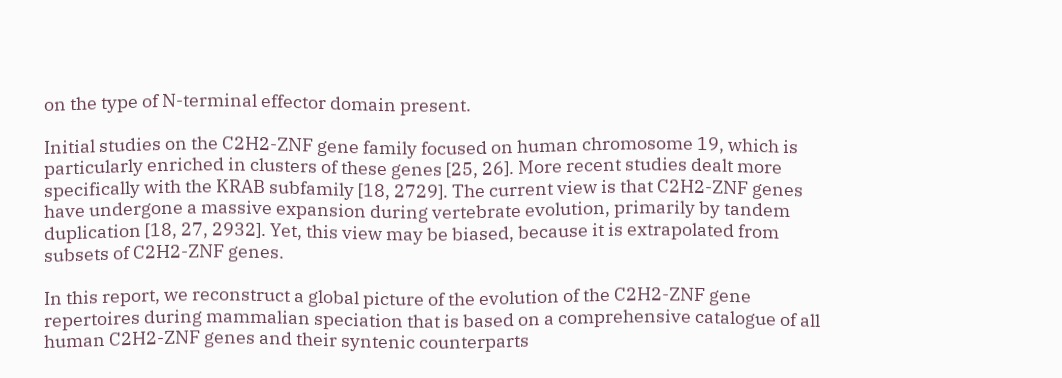on the type of N-terminal effector domain present.

Initial studies on the C2H2-ZNF gene family focused on human chromosome 19, which is particularly enriched in clusters of these genes [25, 26]. More recent studies dealt more specifically with the KRAB subfamily [18, 2729]. The current view is that C2H2-ZNF genes have undergone a massive expansion during vertebrate evolution, primarily by tandem duplication [18, 27, 2932]. Yet, this view may be biased, because it is extrapolated from subsets of C2H2-ZNF genes.

In this report, we reconstruct a global picture of the evolution of the C2H2-ZNF gene repertoires during mammalian speciation that is based on a comprehensive catalogue of all human C2H2-ZNF genes and their syntenic counterparts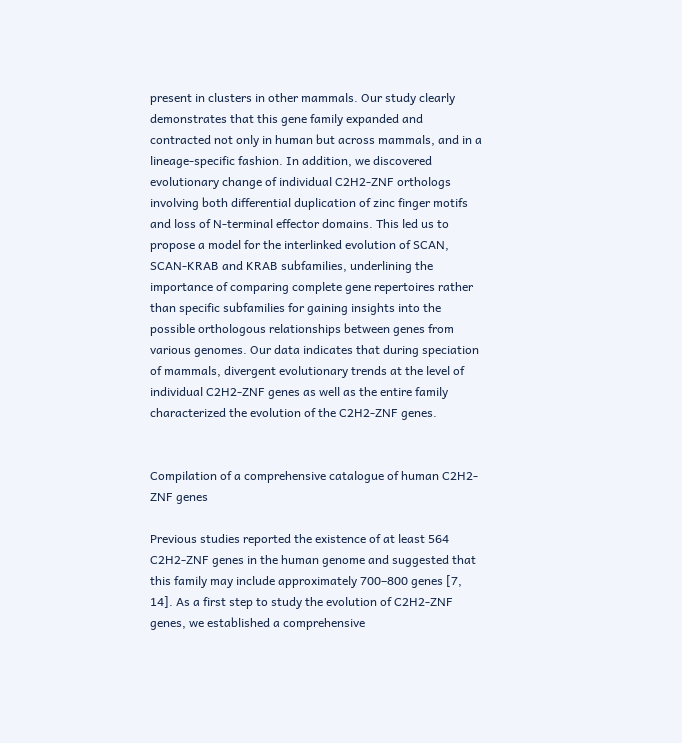present in clusters in other mammals. Our study clearly demonstrates that this gene family expanded and contracted not only in human but across mammals, and in a lineage-specific fashion. In addition, we discovered evolutionary change of individual C2H2-ZNF orthologs involving both differential duplication of zinc finger motifs and loss of N-terminal effector domains. This led us to propose a model for the interlinked evolution of SCAN, SCAN-KRAB and KRAB subfamilies, underlining the importance of comparing complete gene repertoires rather than specific subfamilies for gaining insights into the possible orthologous relationships between genes from various genomes. Our data indicates that during speciation of mammals, divergent evolutionary trends at the level of individual C2H2-ZNF genes as well as the entire family characterized the evolution of the C2H2-ZNF genes.


Compilation of a comprehensive catalogue of human C2H2-ZNF genes

Previous studies reported the existence of at least 564 C2H2-ZNF genes in the human genome and suggested that this family may include approximately 700–800 genes [7, 14]. As a first step to study the evolution of C2H2-ZNF genes, we established a comprehensive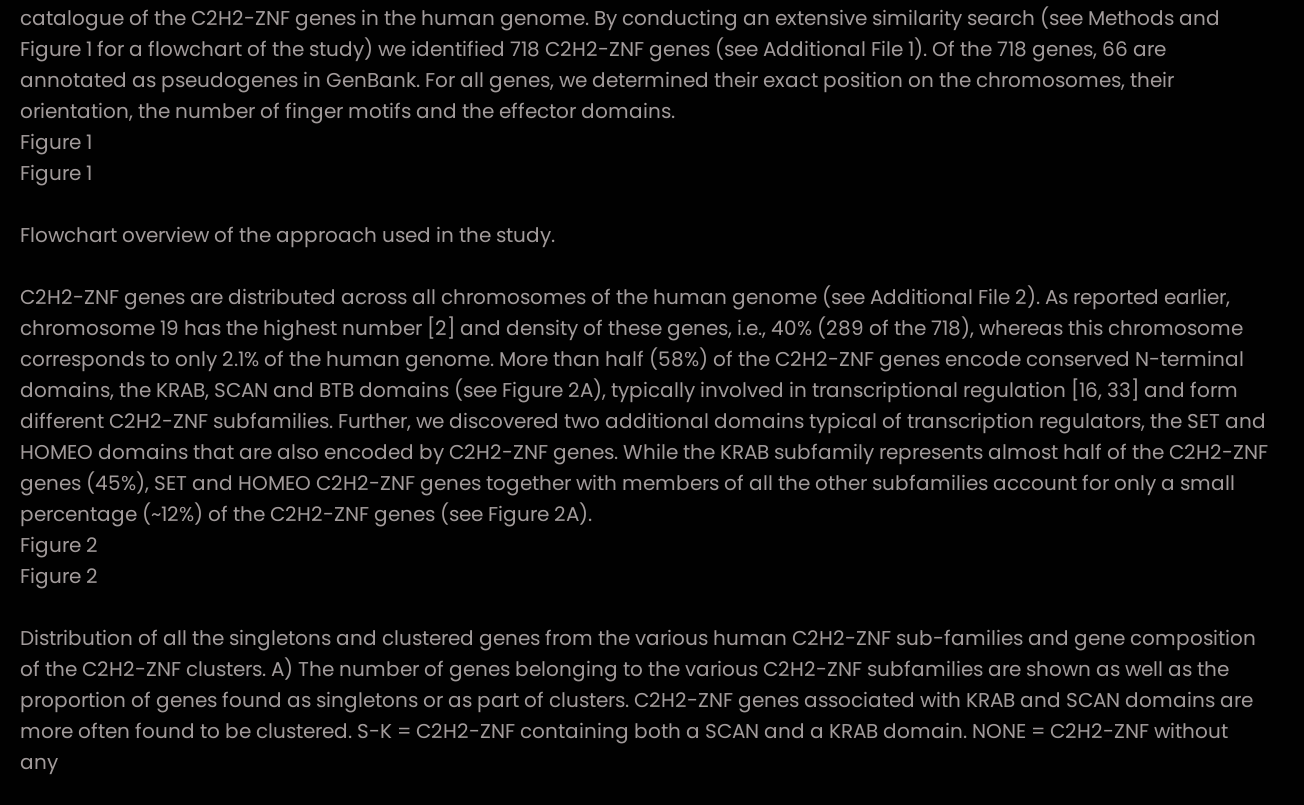catalogue of the C2H2-ZNF genes in the human genome. By conducting an extensive similarity search (see Methods and Figure 1 for a flowchart of the study) we identified 718 C2H2-ZNF genes (see Additional File 1). Of the 718 genes, 66 are annotated as pseudogenes in GenBank. For all genes, we determined their exact position on the chromosomes, their orientation, the number of finger motifs and the effector domains.
Figure 1
Figure 1

Flowchart overview of the approach used in the study.

C2H2-ZNF genes are distributed across all chromosomes of the human genome (see Additional File 2). As reported earlier, chromosome 19 has the highest number [2] and density of these genes, i.e., 40% (289 of the 718), whereas this chromosome corresponds to only 2.1% of the human genome. More than half (58%) of the C2H2-ZNF genes encode conserved N-terminal domains, the KRAB, SCAN and BTB domains (see Figure 2A), typically involved in transcriptional regulation [16, 33] and form different C2H2-ZNF subfamilies. Further, we discovered two additional domains typical of transcription regulators, the SET and HOMEO domains that are also encoded by C2H2-ZNF genes. While the KRAB subfamily represents almost half of the C2H2-ZNF genes (45%), SET and HOMEO C2H2-ZNF genes together with members of all the other subfamilies account for only a small percentage (~12%) of the C2H2-ZNF genes (see Figure 2A).
Figure 2
Figure 2

Distribution of all the singletons and clustered genes from the various human C2H2-ZNF sub-families and gene composition of the C2H2-ZNF clusters. A) The number of genes belonging to the various C2H2-ZNF subfamilies are shown as well as the proportion of genes found as singletons or as part of clusters. C2H2-ZNF genes associated with KRAB and SCAN domains are more often found to be clustered. S-K = C2H2-ZNF containing both a SCAN and a KRAB domain. NONE = C2H2-ZNF without any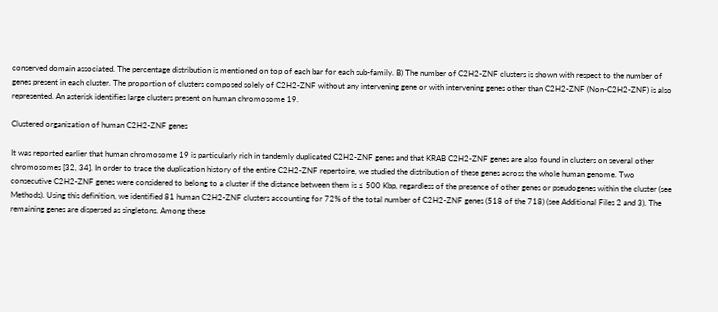conserved domain associated. The percentage distribution is mentioned on top of each bar for each sub-family. B) The number of C2H2-ZNF clusters is shown with respect to the number of genes present in each cluster. The proportion of clusters composed solely of C2H2-ZNF without any intervening gene or with intervening genes other than C2H2-ZNF (Non-C2H2-ZNF) is also represented. An asterisk identifies large clusters present on human chromosome 19.

Clustered organization of human C2H2-ZNF genes

It was reported earlier that human chromosome 19 is particularly rich in tandemly duplicated C2H2-ZNF genes and that KRAB C2H2-ZNF genes are also found in clusters on several other chromosomes [32, 34]. In order to trace the duplication history of the entire C2H2-ZNF repertoire, we studied the distribution of these genes across the whole human genome. Two consecutive C2H2-ZNF genes were considered to belong to a cluster if the distance between them is ≤ 500 Kbp, regardless of the presence of other genes or pseudogenes within the cluster (see Methods). Using this definition, we identified 81 human C2H2-ZNF clusters accounting for 72% of the total number of C2H2-ZNF genes (518 of the 718) (see Additional Files 2 and 3). The remaining genes are dispersed as singletons. Among these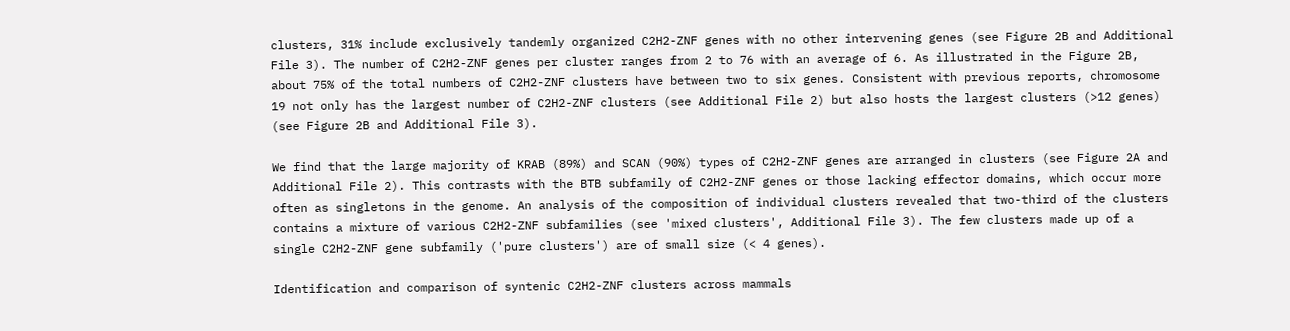clusters, 31% include exclusively tandemly organized C2H2-ZNF genes with no other intervening genes (see Figure 2B and Additional File 3). The number of C2H2-ZNF genes per cluster ranges from 2 to 76 with an average of 6. As illustrated in the Figure 2B, about 75% of the total numbers of C2H2-ZNF clusters have between two to six genes. Consistent with previous reports, chromosome 19 not only has the largest number of C2H2-ZNF clusters (see Additional File 2) but also hosts the largest clusters (>12 genes) (see Figure 2B and Additional File 3).

We find that the large majority of KRAB (89%) and SCAN (90%) types of C2H2-ZNF genes are arranged in clusters (see Figure 2A and Additional File 2). This contrasts with the BTB subfamily of C2H2-ZNF genes or those lacking effector domains, which occur more often as singletons in the genome. An analysis of the composition of individual clusters revealed that two-third of the clusters contains a mixture of various C2H2-ZNF subfamilies (see 'mixed clusters', Additional File 3). The few clusters made up of a single C2H2-ZNF gene subfamily ('pure clusters') are of small size (< 4 genes).

Identification and comparison of syntenic C2H2-ZNF clusters across mammals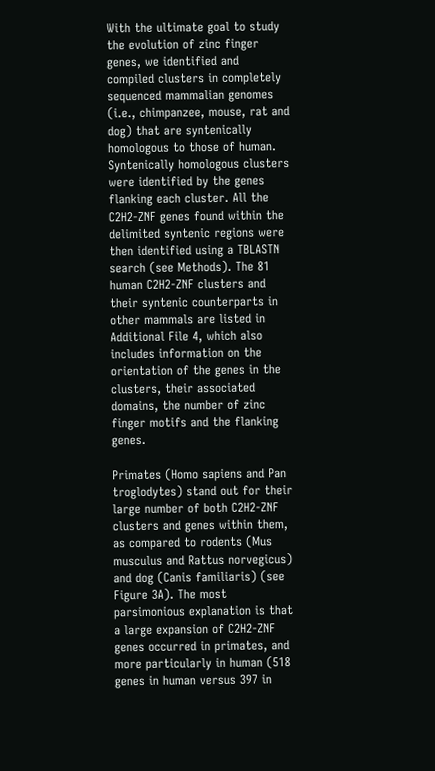With the ultimate goal to study the evolution of zinc finger genes, we identified and compiled clusters in completely sequenced mammalian genomes (i.e., chimpanzee, mouse, rat and dog) that are syntenically homologous to those of human. Syntenically homologous clusters were identified by the genes flanking each cluster. All the C2H2-ZNF genes found within the delimited syntenic regions were then identified using a TBLASTN search (see Methods). The 81 human C2H2-ZNF clusters and their syntenic counterparts in other mammals are listed in Additional File 4, which also includes information on the orientation of the genes in the clusters, their associated domains, the number of zinc finger motifs and the flanking genes.

Primates (Homo sapiens and Pan troglodytes) stand out for their large number of both C2H2-ZNF clusters and genes within them, as compared to rodents (Mus musculus and Rattus norvegicus) and dog (Canis familiaris) (see Figure 3A). The most parsimonious explanation is that a large expansion of C2H2-ZNF genes occurred in primates, and more particularly in human (518 genes in human versus 397 in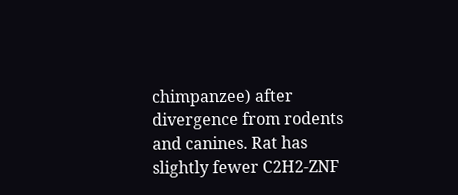chimpanzee) after divergence from rodents and canines. Rat has slightly fewer C2H2-ZNF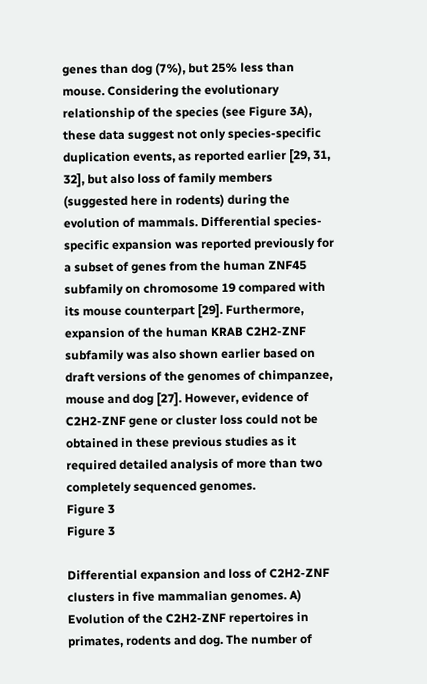genes than dog (7%), but 25% less than mouse. Considering the evolutionary relationship of the species (see Figure 3A), these data suggest not only species-specific duplication events, as reported earlier [29, 31, 32], but also loss of family members (suggested here in rodents) during the evolution of mammals. Differential species-specific expansion was reported previously for a subset of genes from the human ZNF45 subfamily on chromosome 19 compared with its mouse counterpart [29]. Furthermore, expansion of the human KRAB C2H2-ZNF subfamily was also shown earlier based on draft versions of the genomes of chimpanzee, mouse and dog [27]. However, evidence of C2H2-ZNF gene or cluster loss could not be obtained in these previous studies as it required detailed analysis of more than two completely sequenced genomes.
Figure 3
Figure 3

Differential expansion and loss of C2H2-ZNF clusters in five mammalian genomes. A) Evolution of the C2H2-ZNF repertoires in primates, rodents and dog. The number of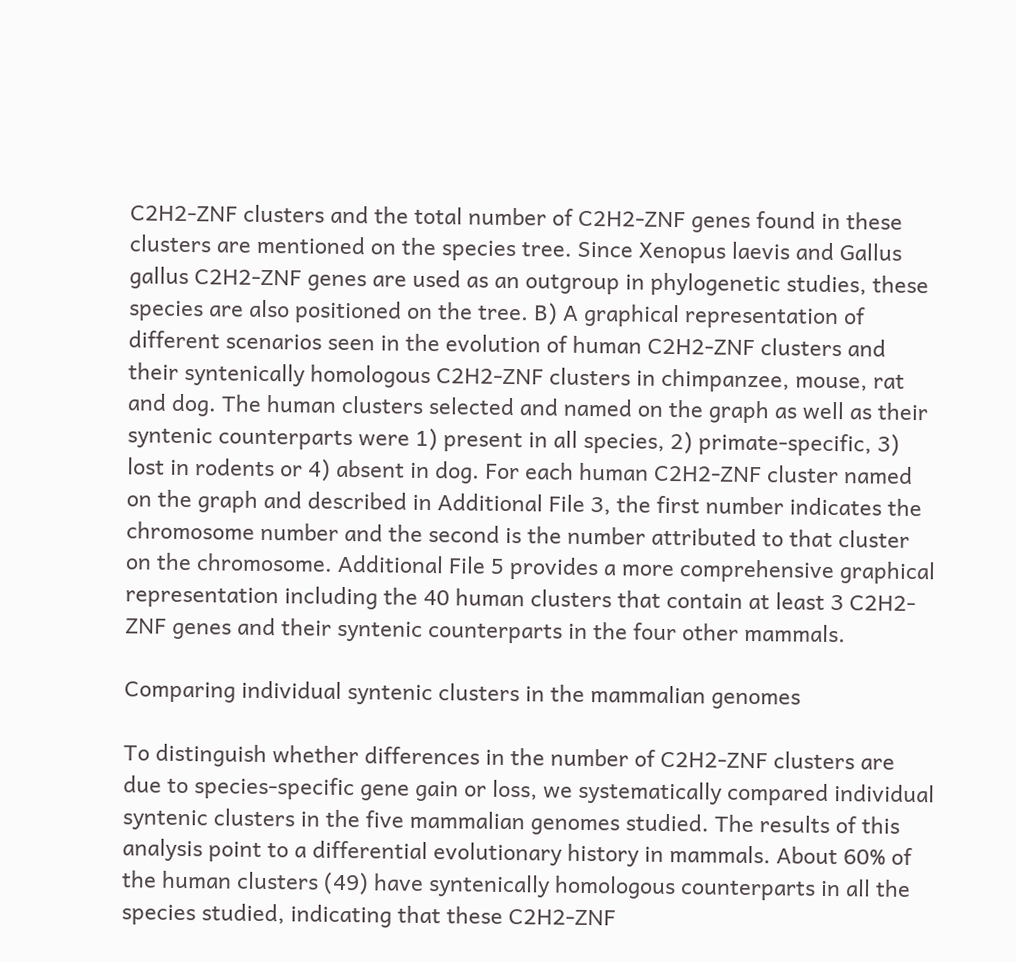C2H2-ZNF clusters and the total number of C2H2-ZNF genes found in these clusters are mentioned on the species tree. Since Xenopus laevis and Gallus gallus C2H2-ZNF genes are used as an outgroup in phylogenetic studies, these species are also positioned on the tree. B) A graphical representation of different scenarios seen in the evolution of human C2H2-ZNF clusters and their syntenically homologous C2H2-ZNF clusters in chimpanzee, mouse, rat and dog. The human clusters selected and named on the graph as well as their syntenic counterparts were 1) present in all species, 2) primate-specific, 3) lost in rodents or 4) absent in dog. For each human C2H2-ZNF cluster named on the graph and described in Additional File 3, the first number indicates the chromosome number and the second is the number attributed to that cluster on the chromosome. Additional File 5 provides a more comprehensive graphical representation including the 40 human clusters that contain at least 3 C2H2-ZNF genes and their syntenic counterparts in the four other mammals.

Comparing individual syntenic clusters in the mammalian genomes

To distinguish whether differences in the number of C2H2-ZNF clusters are due to species-specific gene gain or loss, we systematically compared individual syntenic clusters in the five mammalian genomes studied. The results of this analysis point to a differential evolutionary history in mammals. About 60% of the human clusters (49) have syntenically homologous counterparts in all the species studied, indicating that these C2H2-ZNF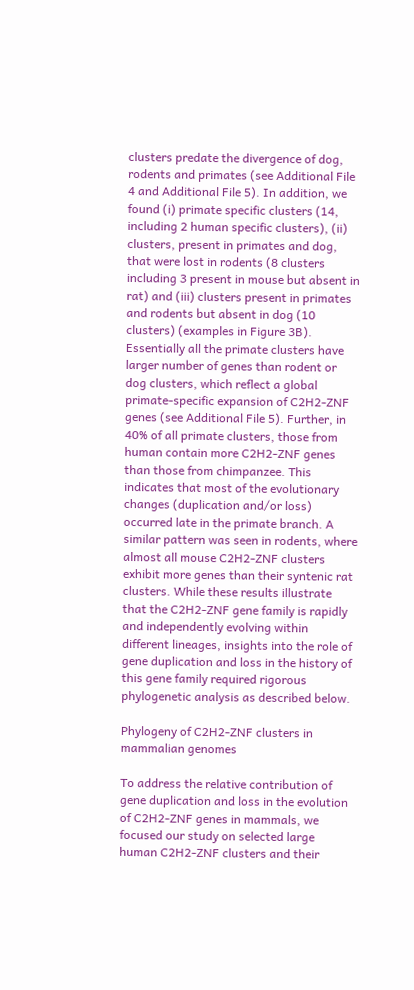clusters predate the divergence of dog, rodents and primates (see Additional File 4 and Additional File 5). In addition, we found (i) primate specific clusters (14, including 2 human specific clusters), (ii) clusters, present in primates and dog, that were lost in rodents (8 clusters including 3 present in mouse but absent in rat) and (iii) clusters present in primates and rodents but absent in dog (10 clusters) (examples in Figure 3B). Essentially all the primate clusters have larger number of genes than rodent or dog clusters, which reflect a global primate-specific expansion of C2H2-ZNF genes (see Additional File 5). Further, in 40% of all primate clusters, those from human contain more C2H2-ZNF genes than those from chimpanzee. This indicates that most of the evolutionary changes (duplication and/or loss) occurred late in the primate branch. A similar pattern was seen in rodents, where almost all mouse C2H2-ZNF clusters exhibit more genes than their syntenic rat clusters. While these results illustrate that the C2H2-ZNF gene family is rapidly and independently evolving within different lineages, insights into the role of gene duplication and loss in the history of this gene family required rigorous phylogenetic analysis as described below.

Phylogeny of C2H2-ZNF clusters in mammalian genomes

To address the relative contribution of gene duplication and loss in the evolution of C2H2-ZNF genes in mammals, we focused our study on selected large human C2H2-ZNF clusters and their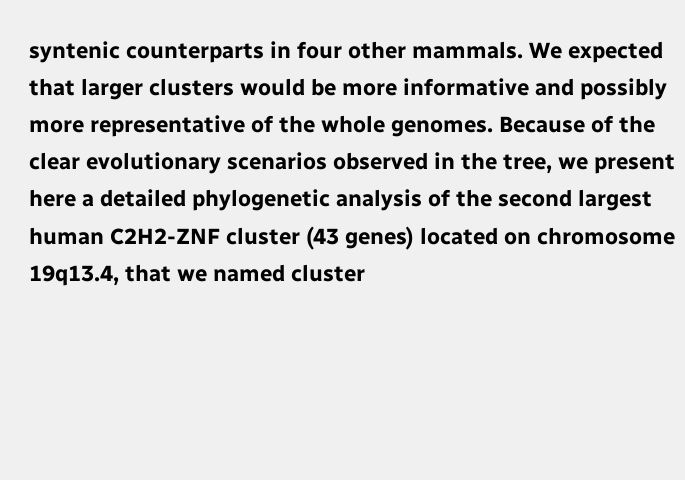syntenic counterparts in four other mammals. We expected that larger clusters would be more informative and possibly more representative of the whole genomes. Because of the clear evolutionary scenarios observed in the tree, we present here a detailed phylogenetic analysis of the second largest human C2H2-ZNF cluster (43 genes) located on chromosome 19q13.4, that we named cluster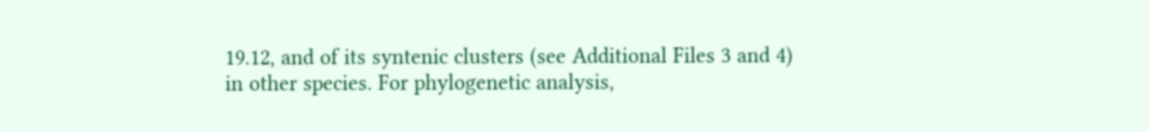19.12, and of its syntenic clusters (see Additional Files 3 and 4) in other species. For phylogenetic analysis,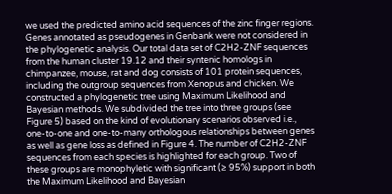we used the predicted amino acid sequences of the zinc finger regions. Genes annotated as pseudogenes in Genbank were not considered in the phylogenetic analysis. Our total data set of C2H2-ZNF sequences from the human cluster 19.12 and their syntenic homologs in chimpanzee, mouse, rat and dog consists of 101 protein sequences, including the outgroup sequences from Xenopus and chicken. We constructed a phylogenetic tree using Maximum Likelihood and Bayesian methods. We subdivided the tree into three groups (see Figure 5) based on the kind of evolutionary scenarios observed i.e., one-to-one and one-to-many orthologous relationships between genes as well as gene loss as defined in Figure 4. The number of C2H2-ZNF sequences from each species is highlighted for each group. Two of these groups are monophyletic with significant (≥ 95%) support in both the Maximum Likelihood and Bayesian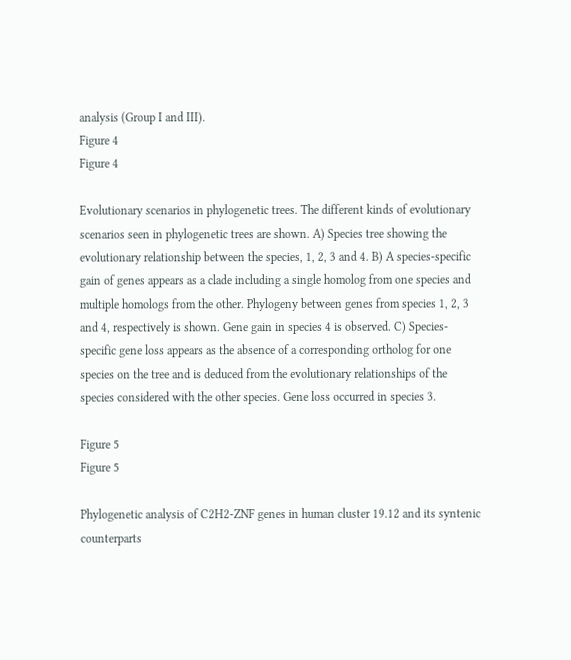analysis (Group I and III).
Figure 4
Figure 4

Evolutionary scenarios in phylogenetic trees. The different kinds of evolutionary scenarios seen in phylogenetic trees are shown. A) Species tree showing the evolutionary relationship between the species, 1, 2, 3 and 4. B) A species-specific gain of genes appears as a clade including a single homolog from one species and multiple homologs from the other. Phylogeny between genes from species 1, 2, 3 and 4, respectively is shown. Gene gain in species 4 is observed. C) Species-specific gene loss appears as the absence of a corresponding ortholog for one species on the tree and is deduced from the evolutionary relationships of the species considered with the other species. Gene loss occurred in species 3.

Figure 5
Figure 5

Phylogenetic analysis of C2H2-ZNF genes in human cluster 19.12 and its syntenic counterparts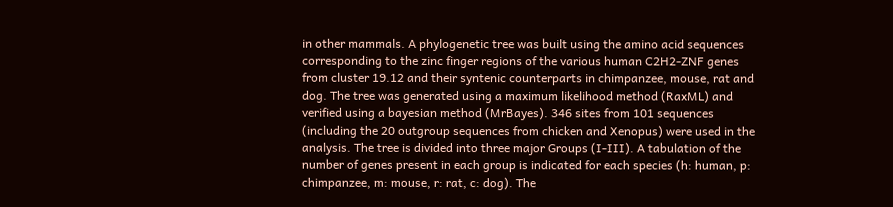in other mammals. A phylogenetic tree was built using the amino acid sequences corresponding to the zinc finger regions of the various human C2H2-ZNF genes from cluster 19.12 and their syntenic counterparts in chimpanzee, mouse, rat and dog. The tree was generated using a maximum likelihood method (RaxML) and verified using a bayesian method (MrBayes). 346 sites from 101 sequences (including the 20 outgroup sequences from chicken and Xenopus) were used in the analysis. The tree is divided into three major Groups (I-III). A tabulation of the number of genes present in each group is indicated for each species (h: human, p: chimpanzee, m: mouse, r: rat, c: dog). The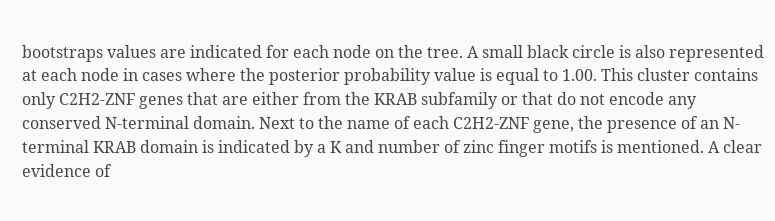bootstraps values are indicated for each node on the tree. A small black circle is also represented at each node in cases where the posterior probability value is equal to 1.00. This cluster contains only C2H2-ZNF genes that are either from the KRAB subfamily or that do not encode any conserved N-terminal domain. Next to the name of each C2H2-ZNF gene, the presence of an N-terminal KRAB domain is indicated by a K and number of zinc finger motifs is mentioned. A clear evidence of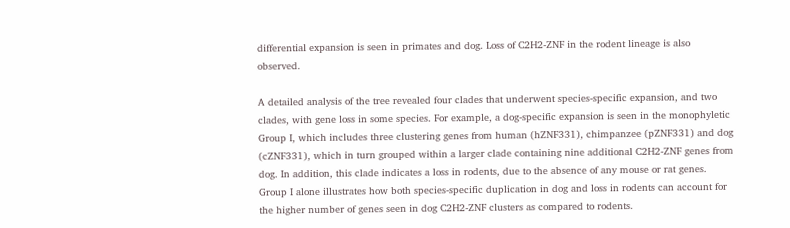differential expansion is seen in primates and dog. Loss of C2H2-ZNF in the rodent lineage is also observed.

A detailed analysis of the tree revealed four clades that underwent species-specific expansion, and two clades, with gene loss in some species. For example, a dog-specific expansion is seen in the monophyletic Group I, which includes three clustering genes from human (hZNF331), chimpanzee (pZNF331) and dog (cZNF331), which in turn grouped within a larger clade containing nine additional C2H2-ZNF genes from dog. In addition, this clade indicates a loss in rodents, due to the absence of any mouse or rat genes. Group I alone illustrates how both species-specific duplication in dog and loss in rodents can account for the higher number of genes seen in dog C2H2-ZNF clusters as compared to rodents.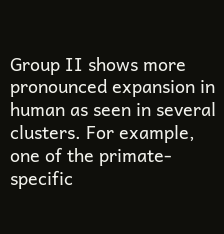Group II shows more pronounced expansion in human as seen in several clusters. For example, one of the primate-specific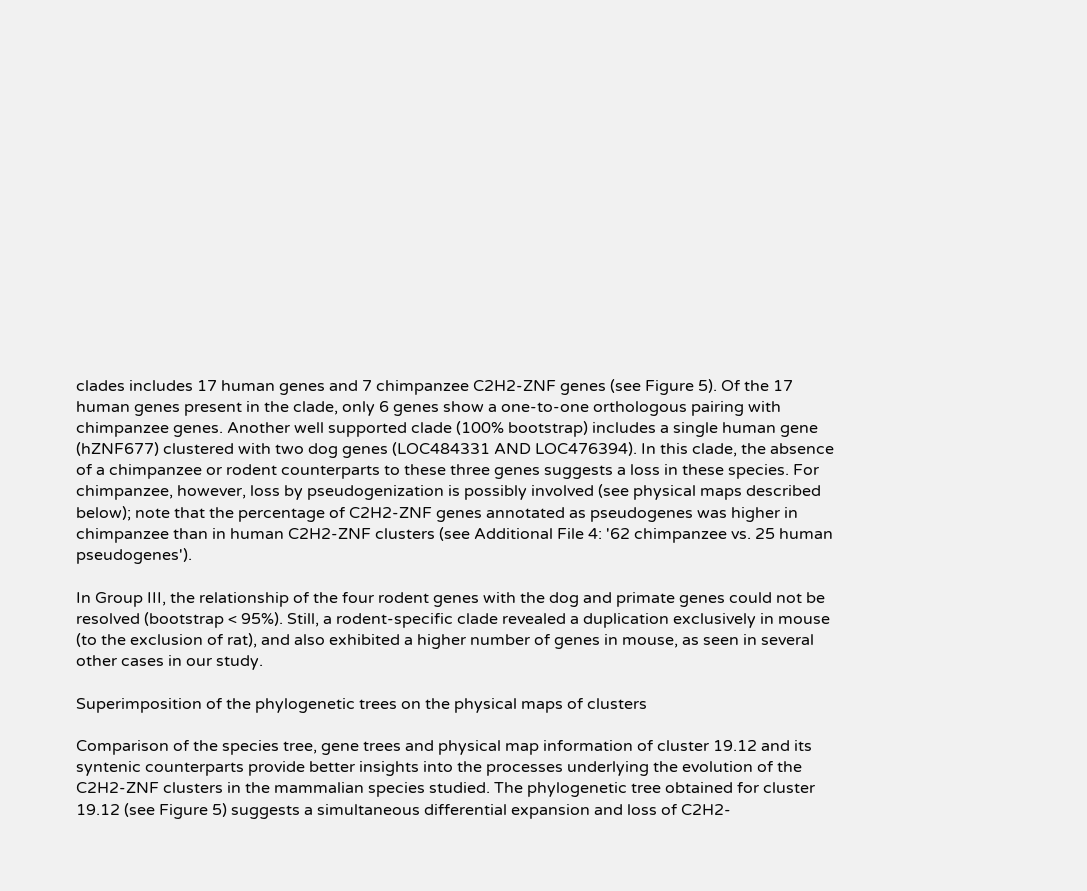clades includes 17 human genes and 7 chimpanzee C2H2-ZNF genes (see Figure 5). Of the 17 human genes present in the clade, only 6 genes show a one-to-one orthologous pairing with chimpanzee genes. Another well supported clade (100% bootstrap) includes a single human gene (hZNF677) clustered with two dog genes (LOC484331 AND LOC476394). In this clade, the absence of a chimpanzee or rodent counterparts to these three genes suggests a loss in these species. For chimpanzee, however, loss by pseudogenization is possibly involved (see physical maps described below); note that the percentage of C2H2-ZNF genes annotated as pseudogenes was higher in chimpanzee than in human C2H2-ZNF clusters (see Additional File 4: '62 chimpanzee vs. 25 human pseudogenes').

In Group III, the relationship of the four rodent genes with the dog and primate genes could not be resolved (bootstrap < 95%). Still, a rodent-specific clade revealed a duplication exclusively in mouse (to the exclusion of rat), and also exhibited a higher number of genes in mouse, as seen in several other cases in our study.

Superimposition of the phylogenetic trees on the physical maps of clusters

Comparison of the species tree, gene trees and physical map information of cluster 19.12 and its syntenic counterparts provide better insights into the processes underlying the evolution of the C2H2-ZNF clusters in the mammalian species studied. The phylogenetic tree obtained for cluster 19.12 (see Figure 5) suggests a simultaneous differential expansion and loss of C2H2-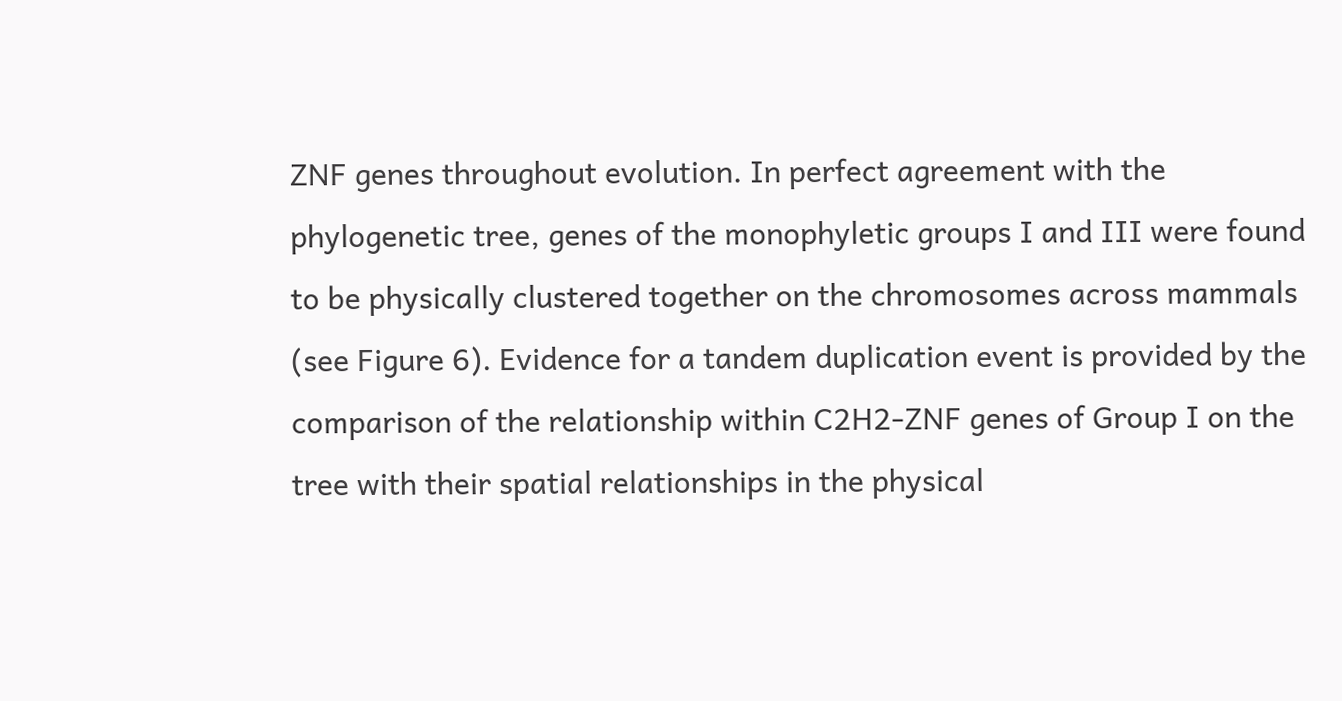ZNF genes throughout evolution. In perfect agreement with the phylogenetic tree, genes of the monophyletic groups I and III were found to be physically clustered together on the chromosomes across mammals (see Figure 6). Evidence for a tandem duplication event is provided by the comparison of the relationship within C2H2-ZNF genes of Group I on the tree with their spatial relationships in the physical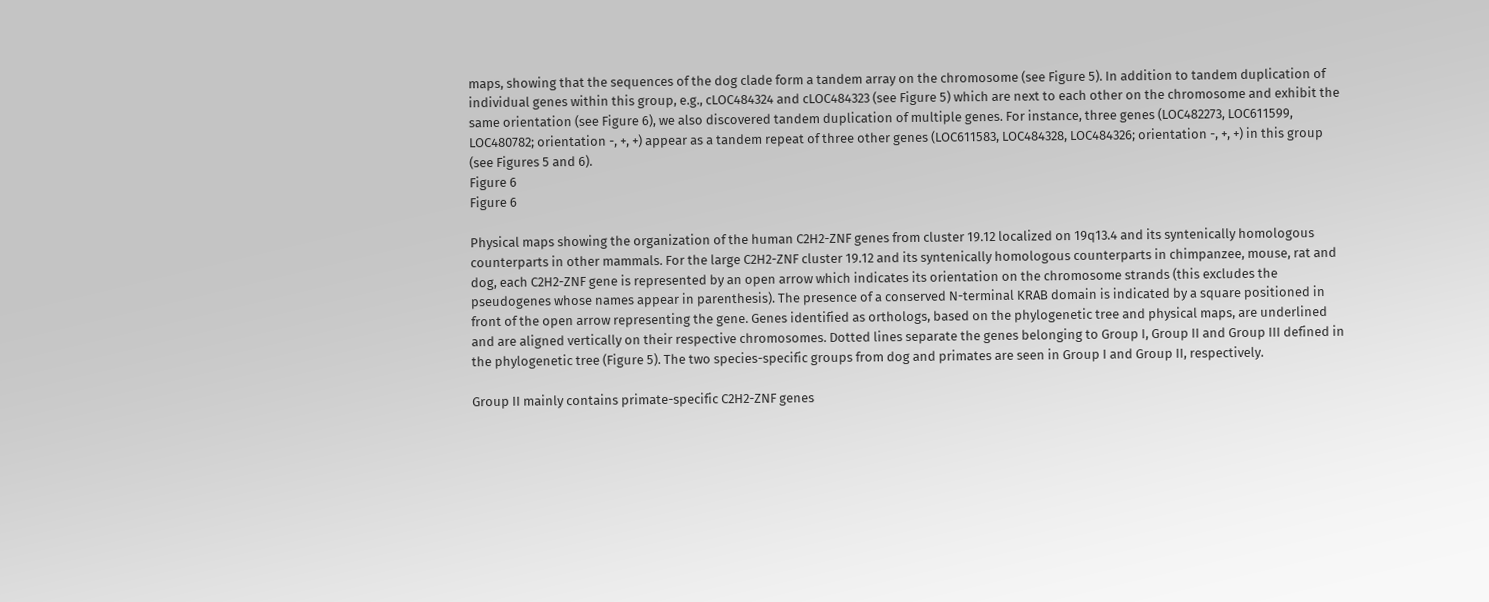maps, showing that the sequences of the dog clade form a tandem array on the chromosome (see Figure 5). In addition to tandem duplication of individual genes within this group, e.g., cLOC484324 and cLOC484323 (see Figure 5) which are next to each other on the chromosome and exhibit the same orientation (see Figure 6), we also discovered tandem duplication of multiple genes. For instance, three genes (LOC482273, LOC611599, LOC480782; orientation -, +, +) appear as a tandem repeat of three other genes (LOC611583, LOC484328, LOC484326; orientation -, +, +) in this group (see Figures 5 and 6).
Figure 6
Figure 6

Physical maps showing the organization of the human C2H2-ZNF genes from cluster 19.12 localized on 19q13.4 and its syntenically homologous counterparts in other mammals. For the large C2H2-ZNF cluster 19.12 and its syntenically homologous counterparts in chimpanzee, mouse, rat and dog, each C2H2-ZNF gene is represented by an open arrow which indicates its orientation on the chromosome strands (this excludes the pseudogenes whose names appear in parenthesis). The presence of a conserved N-terminal KRAB domain is indicated by a square positioned in front of the open arrow representing the gene. Genes identified as orthologs, based on the phylogenetic tree and physical maps, are underlined and are aligned vertically on their respective chromosomes. Dotted lines separate the genes belonging to Group I, Group II and Group III defined in the phylogenetic tree (Figure 5). The two species-specific groups from dog and primates are seen in Group I and Group II, respectively.

Group II mainly contains primate-specific C2H2-ZNF genes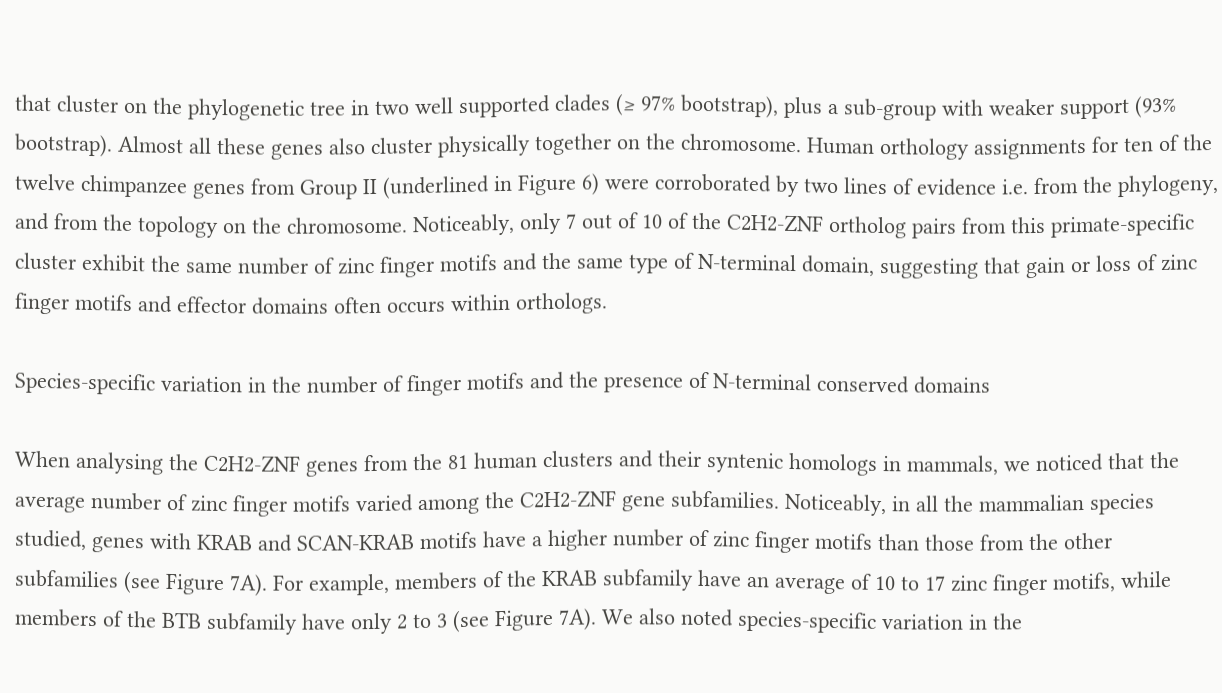that cluster on the phylogenetic tree in two well supported clades (≥ 97% bootstrap), plus a sub-group with weaker support (93% bootstrap). Almost all these genes also cluster physically together on the chromosome. Human orthology assignments for ten of the twelve chimpanzee genes from Group II (underlined in Figure 6) were corroborated by two lines of evidence i.e. from the phylogeny, and from the topology on the chromosome. Noticeably, only 7 out of 10 of the C2H2-ZNF ortholog pairs from this primate-specific cluster exhibit the same number of zinc finger motifs and the same type of N-terminal domain, suggesting that gain or loss of zinc finger motifs and effector domains often occurs within orthologs.

Species-specific variation in the number of finger motifs and the presence of N-terminal conserved domains

When analysing the C2H2-ZNF genes from the 81 human clusters and their syntenic homologs in mammals, we noticed that the average number of zinc finger motifs varied among the C2H2-ZNF gene subfamilies. Noticeably, in all the mammalian species studied, genes with KRAB and SCAN-KRAB motifs have a higher number of zinc finger motifs than those from the other subfamilies (see Figure 7A). For example, members of the KRAB subfamily have an average of 10 to 17 zinc finger motifs, while members of the BTB subfamily have only 2 to 3 (see Figure 7A). We also noted species-specific variation in the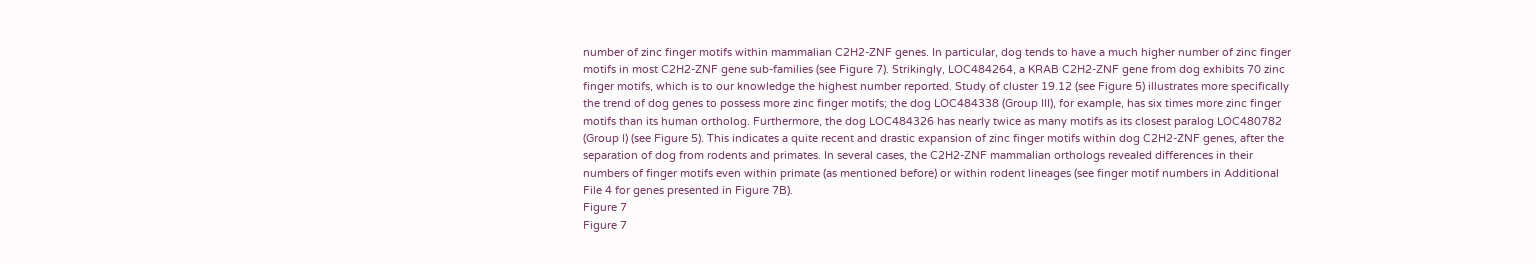number of zinc finger motifs within mammalian C2H2-ZNF genes. In particular, dog tends to have a much higher number of zinc finger motifs in most C2H2-ZNF gene sub-families (see Figure 7). Strikingly, LOC484264, a KRAB C2H2-ZNF gene from dog exhibits 70 zinc finger motifs, which is to our knowledge the highest number reported. Study of cluster 19.12 (see Figure 5) illustrates more specifically the trend of dog genes to possess more zinc finger motifs; the dog LOC484338 (Group III), for example, has six times more zinc finger motifs than its human ortholog. Furthermore, the dog LOC484326 has nearly twice as many motifs as its closest paralog LOC480782 (Group I) (see Figure 5). This indicates a quite recent and drastic expansion of zinc finger motifs within dog C2H2-ZNF genes, after the separation of dog from rodents and primates. In several cases, the C2H2-ZNF mammalian orthologs revealed differences in their numbers of finger motifs even within primate (as mentioned before) or within rodent lineages (see finger motif numbers in Additional File 4 for genes presented in Figure 7B).
Figure 7
Figure 7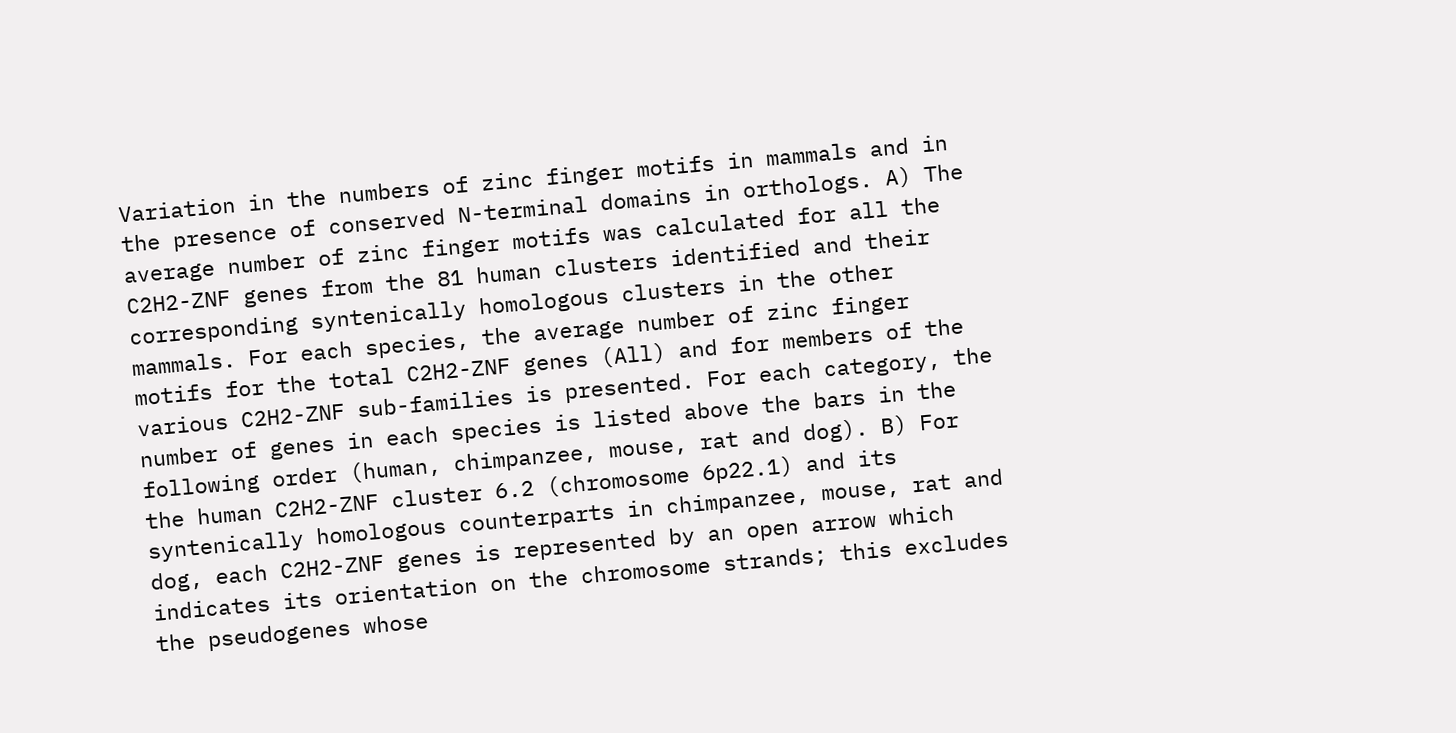Variation in the numbers of zinc finger motifs in mammals and in the presence of conserved N-terminal domains in orthologs. A) The average number of zinc finger motifs was calculated for all the C2H2-ZNF genes from the 81 human clusters identified and their corresponding syntenically homologous clusters in the other mammals. For each species, the average number of zinc finger motifs for the total C2H2-ZNF genes (All) and for members of the various C2H2-ZNF sub-families is presented. For each category, the number of genes in each species is listed above the bars in the following order (human, chimpanzee, mouse, rat and dog). B) For the human C2H2-ZNF cluster 6.2 (chromosome 6p22.1) and its syntenically homologous counterparts in chimpanzee, mouse, rat and dog, each C2H2-ZNF genes is represented by an open arrow which indicates its orientation on the chromosome strands; this excludes the pseudogenes whose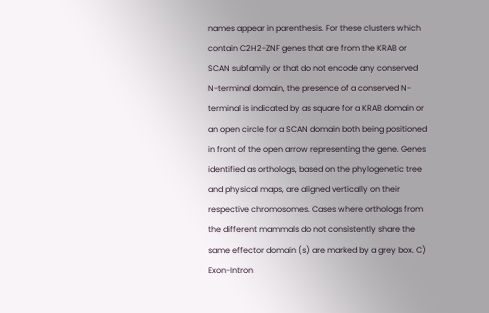names appear in parenthesis. For these clusters which contain C2H2-ZNF genes that are from the KRAB or SCAN subfamily or that do not encode any conserved N-terminal domain, the presence of a conserved N-terminal is indicated by as square for a KRAB domain or an open circle for a SCAN domain both being positioned in front of the open arrow representing the gene. Genes identified as orthologs, based on the phylogenetic tree and physical maps, are aligned vertically on their respective chromosomes. Cases where orthologs from the different mammals do not consistently share the same effector domain (s) are marked by a grey box. C) Exon-Intron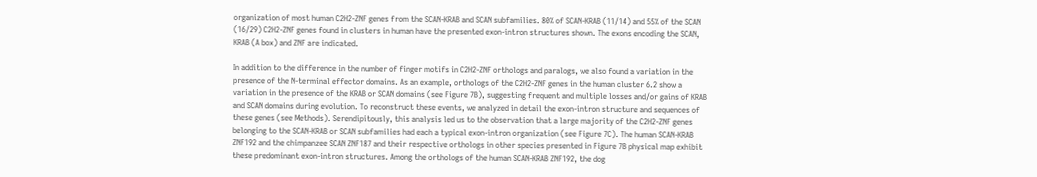organization of most human C2H2-ZNF genes from the SCAN-KRAB and SCAN subfamilies. 80% of SCAN-KRAB (11/14) and 55% of the SCAN (16/29) C2H2-ZNF genes found in clusters in human have the presented exon-intron structures shown. The exons encoding the SCAN, KRAB (A box) and ZNF are indicated.

In addition to the difference in the number of finger motifs in C2H2-ZNF orthologs and paralogs, we also found a variation in the presence of the N-terminal effector domains. As an example, orthologs of the C2H2-ZNF genes in the human cluster 6.2 show a variation in the presence of the KRAB or SCAN domains (see Figure 7B), suggesting frequent and multiple losses and/or gains of KRAB and SCAN domains during evolution. To reconstruct these events, we analyzed in detail the exon-intron structure and sequences of these genes (see Methods). Serendipitously, this analysis led us to the observation that a large majority of the C2H2-ZNF genes belonging to the SCAN-KRAB or SCAN subfamilies had each a typical exon-intron organization (see Figure 7C). The human SCAN-KRAB ZNF192 and the chimpanzee SCAN ZNF187 and their respective orthologs in other species presented in Figure 7B physical map exhibit these predominant exon-intron structures. Among the orthologs of the human SCAN-KRAB ZNF192, the dog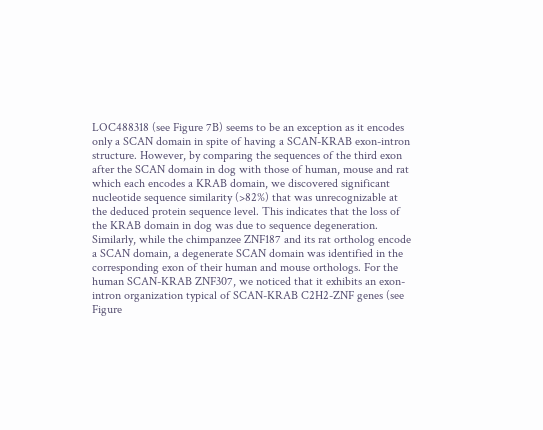LOC488318 (see Figure 7B) seems to be an exception as it encodes only a SCAN domain in spite of having a SCAN-KRAB exon-intron structure. However, by comparing the sequences of the third exon after the SCAN domain in dog with those of human, mouse and rat which each encodes a KRAB domain, we discovered significant nucleotide sequence similarity (>82%) that was unrecognizable at the deduced protein sequence level. This indicates that the loss of the KRAB domain in dog was due to sequence degeneration. Similarly, while the chimpanzee ZNF187 and its rat ortholog encode a SCAN domain, a degenerate SCAN domain was identified in the corresponding exon of their human and mouse orthologs. For the human SCAN-KRAB ZNF307, we noticed that it exhibits an exon-intron organization typical of SCAN-KRAB C2H2-ZNF genes (see Figure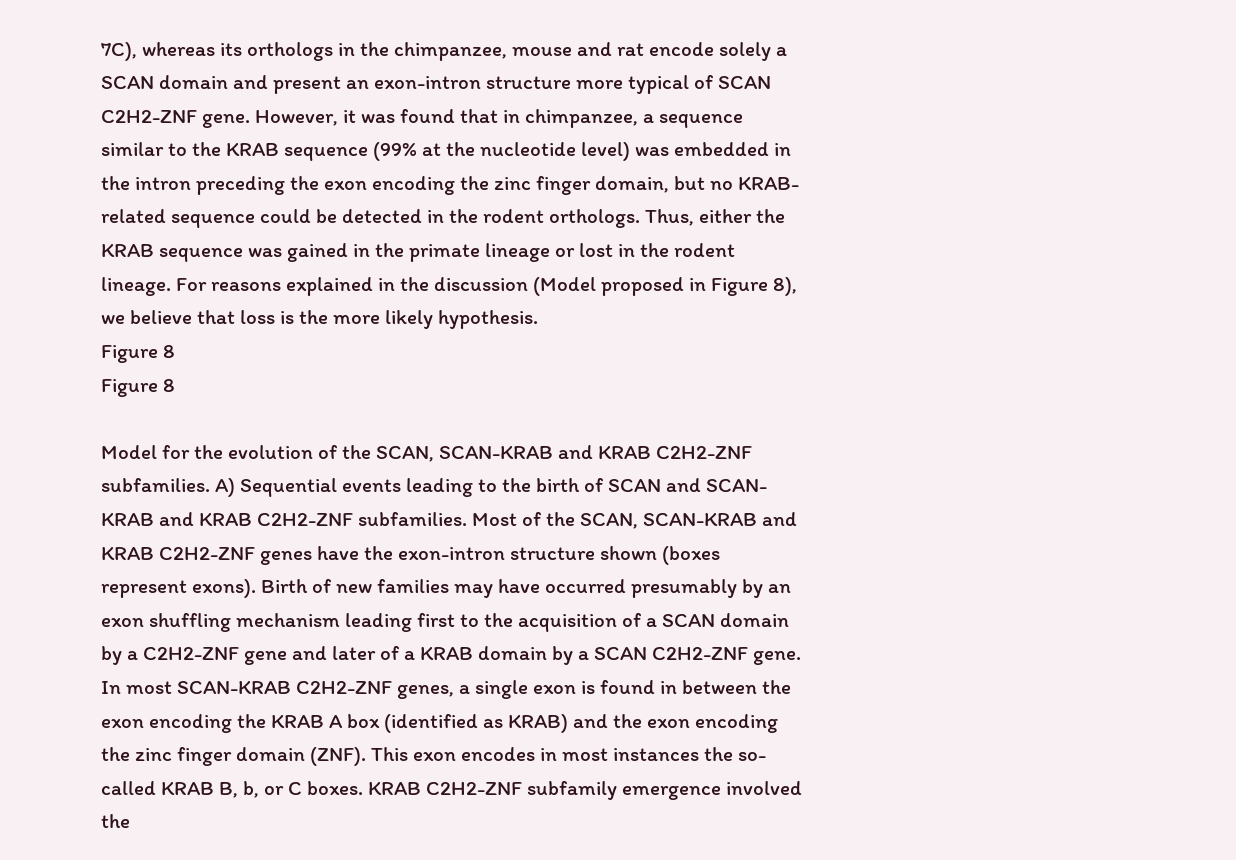7C), whereas its orthologs in the chimpanzee, mouse and rat encode solely a SCAN domain and present an exon-intron structure more typical of SCAN C2H2-ZNF gene. However, it was found that in chimpanzee, a sequence similar to the KRAB sequence (99% at the nucleotide level) was embedded in the intron preceding the exon encoding the zinc finger domain, but no KRAB-related sequence could be detected in the rodent orthologs. Thus, either the KRAB sequence was gained in the primate lineage or lost in the rodent lineage. For reasons explained in the discussion (Model proposed in Figure 8), we believe that loss is the more likely hypothesis.
Figure 8
Figure 8

Model for the evolution of the SCAN, SCAN-KRAB and KRAB C2H2-ZNF subfamilies. A) Sequential events leading to the birth of SCAN and SCAN-KRAB and KRAB C2H2-ZNF subfamilies. Most of the SCAN, SCAN-KRAB and KRAB C2H2-ZNF genes have the exon-intron structure shown (boxes represent exons). Birth of new families may have occurred presumably by an exon shuffling mechanism leading first to the acquisition of a SCAN domain by a C2H2-ZNF gene and later of a KRAB domain by a SCAN C2H2-ZNF gene. In most SCAN-KRAB C2H2-ZNF genes, a single exon is found in between the exon encoding the KRAB A box (identified as KRAB) and the exon encoding the zinc finger domain (ZNF). This exon encodes in most instances the so-called KRAB B, b, or C boxes. KRAB C2H2-ZNF subfamily emergence involved the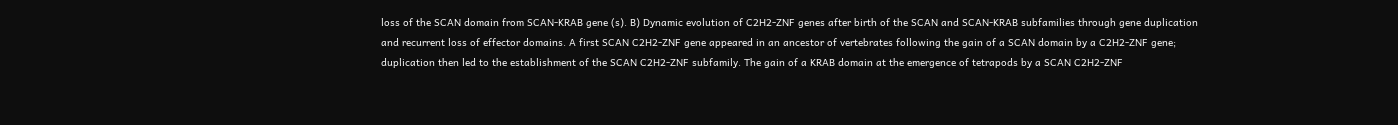loss of the SCAN domain from SCAN-KRAB gene (s). B) Dynamic evolution of C2H2-ZNF genes after birth of the SCAN and SCAN-KRAB subfamilies through gene duplication and recurrent loss of effector domains. A first SCAN C2H2-ZNF gene appeared in an ancestor of vertebrates following the gain of a SCAN domain by a C2H2-ZNF gene; duplication then led to the establishment of the SCAN C2H2-ZNF subfamily. The gain of a KRAB domain at the emergence of tetrapods by a SCAN C2H2-ZNF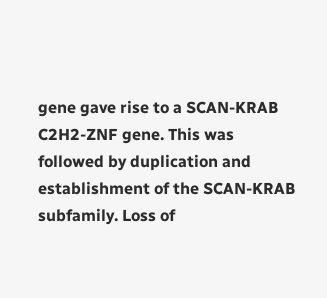gene gave rise to a SCAN-KRAB C2H2-ZNF gene. This was followed by duplication and establishment of the SCAN-KRAB subfamily. Loss of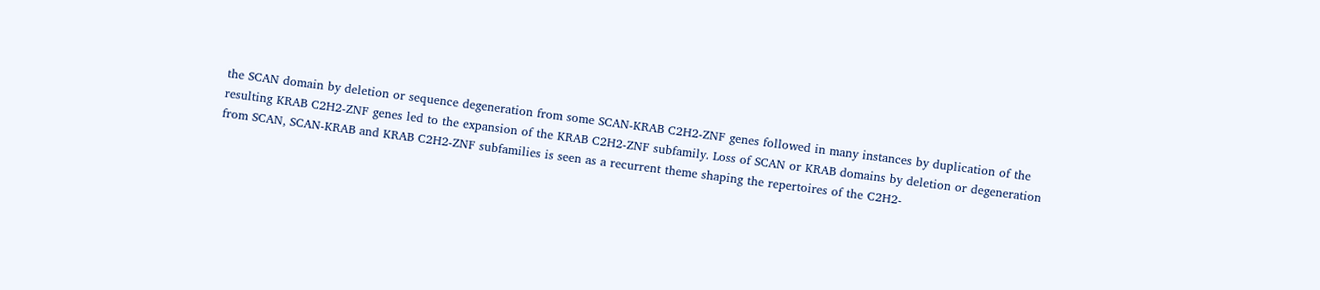the SCAN domain by deletion or sequence degeneration from some SCAN-KRAB C2H2-ZNF genes followed in many instances by duplication of the resulting KRAB C2H2-ZNF genes led to the expansion of the KRAB C2H2-ZNF subfamily. Loss of SCAN or KRAB domains by deletion or degeneration from SCAN, SCAN-KRAB and KRAB C2H2-ZNF subfamilies is seen as a recurrent theme shaping the repertoires of the C2H2-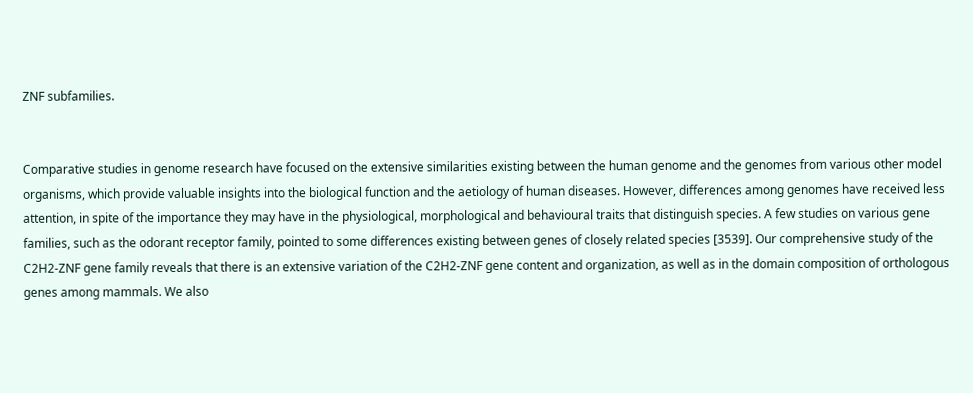ZNF subfamilies.


Comparative studies in genome research have focused on the extensive similarities existing between the human genome and the genomes from various other model organisms, which provide valuable insights into the biological function and the aetiology of human diseases. However, differences among genomes have received less attention, in spite of the importance they may have in the physiological, morphological and behavioural traits that distinguish species. A few studies on various gene families, such as the odorant receptor family, pointed to some differences existing between genes of closely related species [3539]. Our comprehensive study of the C2H2-ZNF gene family reveals that there is an extensive variation of the C2H2-ZNF gene content and organization, as well as in the domain composition of orthologous genes among mammals. We also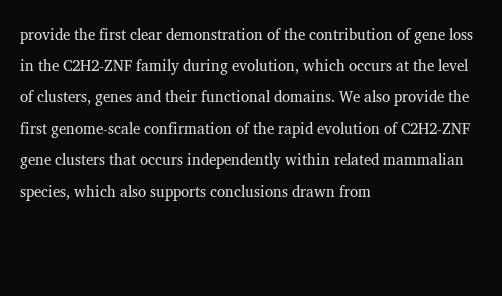provide the first clear demonstration of the contribution of gene loss in the C2H2-ZNF family during evolution, which occurs at the level of clusters, genes and their functional domains. We also provide the first genome-scale confirmation of the rapid evolution of C2H2-ZNF gene clusters that occurs independently within related mammalian species, which also supports conclusions drawn from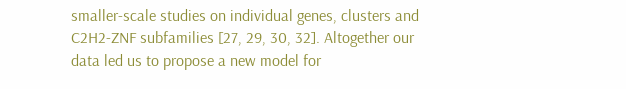smaller-scale studies on individual genes, clusters and C2H2-ZNF subfamilies [27, 29, 30, 32]. Altogether our data led us to propose a new model for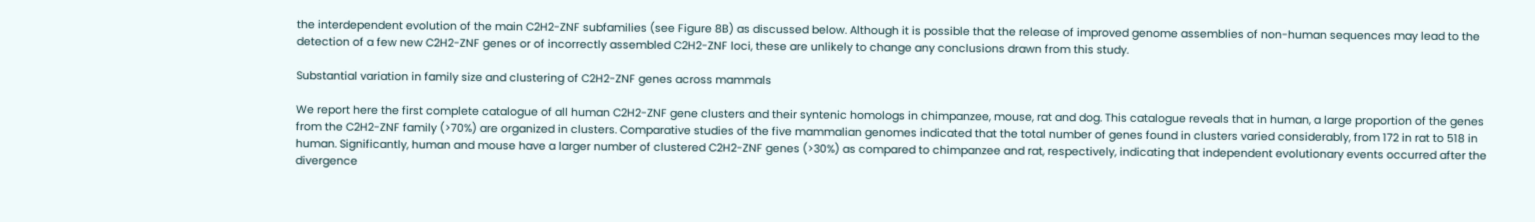the interdependent evolution of the main C2H2-ZNF subfamilies (see Figure 8B) as discussed below. Although it is possible that the release of improved genome assemblies of non-human sequences may lead to the detection of a few new C2H2-ZNF genes or of incorrectly assembled C2H2-ZNF loci, these are unlikely to change any conclusions drawn from this study.

Substantial variation in family size and clustering of C2H2-ZNF genes across mammals

We report here the first complete catalogue of all human C2H2-ZNF gene clusters and their syntenic homologs in chimpanzee, mouse, rat and dog. This catalogue reveals that in human, a large proportion of the genes from the C2H2-ZNF family (>70%) are organized in clusters. Comparative studies of the five mammalian genomes indicated that the total number of genes found in clusters varied considerably, from 172 in rat to 518 in human. Significantly, human and mouse have a larger number of clustered C2H2-ZNF genes (>30%) as compared to chimpanzee and rat, respectively, indicating that independent evolutionary events occurred after the divergence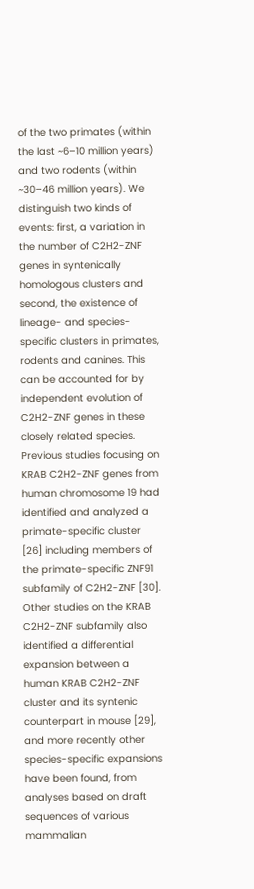of the two primates (within the last ~6–10 million years) and two rodents (within ~30–46 million years). We distinguish two kinds of events: first, a variation in the number of C2H2-ZNF genes in syntenically homologous clusters and second, the existence of lineage- and species-specific clusters in primates, rodents and canines. This can be accounted for by independent evolution of C2H2-ZNF genes in these closely related species. Previous studies focusing on KRAB C2H2-ZNF genes from human chromosome 19 had identified and analyzed a primate-specific cluster [26] including members of the primate-specific ZNF91 subfamily of C2H2-ZNF [30]. Other studies on the KRAB C2H2-ZNF subfamily also identified a differential expansion between a human KRAB C2H2-ZNF cluster and its syntenic counterpart in mouse [29], and more recently other species-specific expansions have been found, from analyses based on draft sequences of various mammalian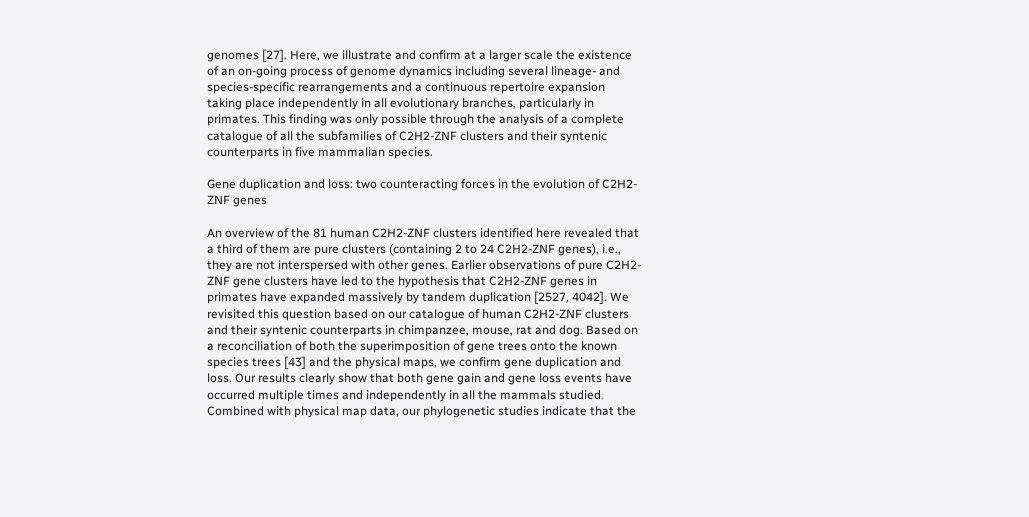genomes [27]. Here, we illustrate and confirm at a larger scale the existence of an on-going process of genome dynamics including several lineage- and species-specific rearrangements and a continuous repertoire expansion taking place independently in all evolutionary branches, particularly in primates. This finding was only possible through the analysis of a complete catalogue of all the subfamilies of C2H2-ZNF clusters and their syntenic counterparts in five mammalian species.

Gene duplication and loss: two counteracting forces in the evolution of C2H2-ZNF genes

An overview of the 81 human C2H2-ZNF clusters identified here revealed that a third of them are pure clusters (containing 2 to 24 C2H2-ZNF genes), i.e., they are not interspersed with other genes. Earlier observations of pure C2H2-ZNF gene clusters have led to the hypothesis that C2H2-ZNF genes in primates have expanded massively by tandem duplication [2527, 4042]. We revisited this question based on our catalogue of human C2H2-ZNF clusters and their syntenic counterparts in chimpanzee, mouse, rat and dog. Based on a reconciliation of both the superimposition of gene trees onto the known species trees [43] and the physical maps, we confirm gene duplication and loss. Our results clearly show that both gene gain and gene loss events have occurred multiple times and independently in all the mammals studied. Combined with physical map data, our phylogenetic studies indicate that the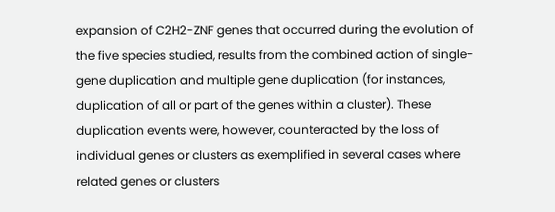expansion of C2H2-ZNF genes that occurred during the evolution of the five species studied, results from the combined action of single-gene duplication and multiple gene duplication (for instances, duplication of all or part of the genes within a cluster). These duplication events were, however, counteracted by the loss of individual genes or clusters as exemplified in several cases where related genes or clusters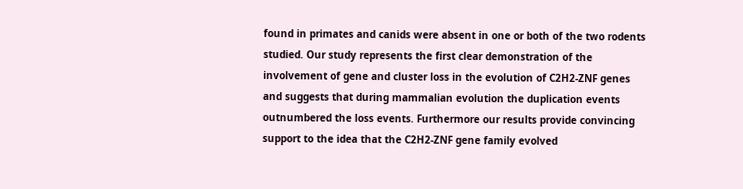found in primates and canids were absent in one or both of the two rodents studied. Our study represents the first clear demonstration of the involvement of gene and cluster loss in the evolution of C2H2-ZNF genes and suggests that during mammalian evolution the duplication events outnumbered the loss events. Furthermore our results provide convincing support to the idea that the C2H2-ZNF gene family evolved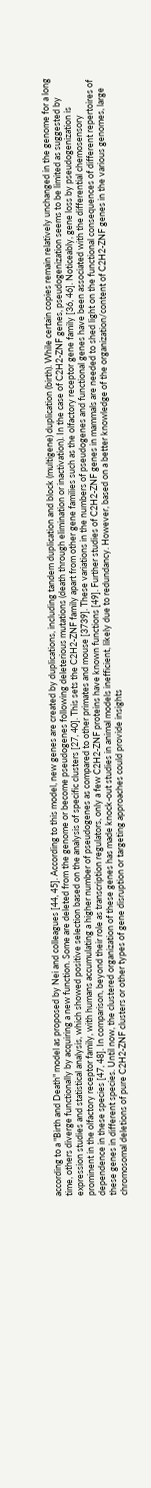according to a "Birth and Death" model as proposed by Nei and colleagues [44, 45]. According to this model, new genes are created by duplications, including tandem duplication and block (multigene) duplication (birth). While certain copies remain relatively unchanged in the genome for a long time, others diverge functionally by acquiring a new function. Some are deleted from the genome or become pseudogenes following deleterious mutations (death through elimination or inactivation). In the case of C2H2-ZNF genes, pseudogenization seems to be limited as suggested by expression studies and statistical analysis, which showed positive selection based on the analysis of specific clusters [27, 40]. This sets the C2H2-ZNF family apart from other gene families such as the olfactory receptor gene family [36, 46]. Noticeably, gene loss by pseudogenization is prominent in the olfactory receptor family, with humans accumulating a higher number of pseudogenes as compared to other primates and mouse [3739]. These variations in the numbers of pseudogenes and functional genes have been associated with the differential chemosensory dependence in these species [47, 48]. In comparison, beyond their role as transcription regulators, only a few C2H2-ZNF proteins have known functions [49]. Further studies of C2H2-ZNF genes in mammals are needed to shed light on the functional consequences of different repertoires of these genes in different species. Until now, the clustered organization of these genes has made knock-out studies in animal models inefficient, likely due to redundancy. However, based on a better knowledge of the organization/content of C2H2-ZNF genes in the various genomes, large chromosomal deletions of pure C2H2-ZNF clusters or other types of gene disruption or targeting approaches could provide insights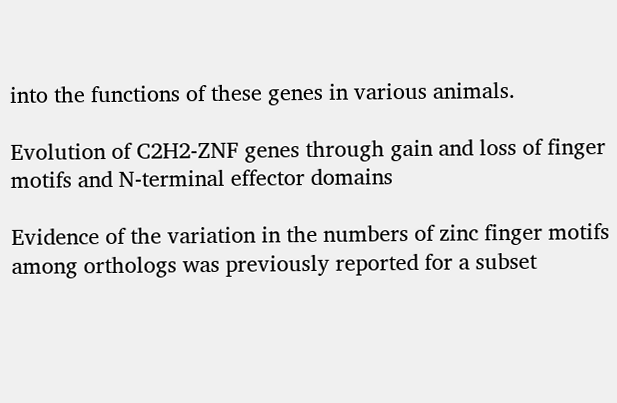into the functions of these genes in various animals.

Evolution of C2H2-ZNF genes through gain and loss of finger motifs and N-terminal effector domains

Evidence of the variation in the numbers of zinc finger motifs among orthologs was previously reported for a subset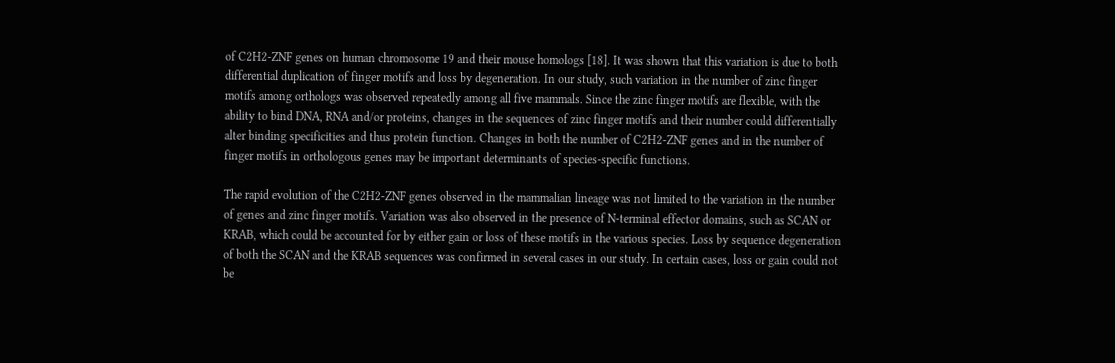of C2H2-ZNF genes on human chromosome 19 and their mouse homologs [18]. It was shown that this variation is due to both differential duplication of finger motifs and loss by degeneration. In our study, such variation in the number of zinc finger motifs among orthologs was observed repeatedly among all five mammals. Since the zinc finger motifs are flexible, with the ability to bind DNA, RNA and/or proteins, changes in the sequences of zinc finger motifs and their number could differentially alter binding specificities and thus protein function. Changes in both the number of C2H2-ZNF genes and in the number of finger motifs in orthologous genes may be important determinants of species-specific functions.

The rapid evolution of the C2H2-ZNF genes observed in the mammalian lineage was not limited to the variation in the number of genes and zinc finger motifs. Variation was also observed in the presence of N-terminal effector domains, such as SCAN or KRAB, which could be accounted for by either gain or loss of these motifs in the various species. Loss by sequence degeneration of both the SCAN and the KRAB sequences was confirmed in several cases in our study. In certain cases, loss or gain could not be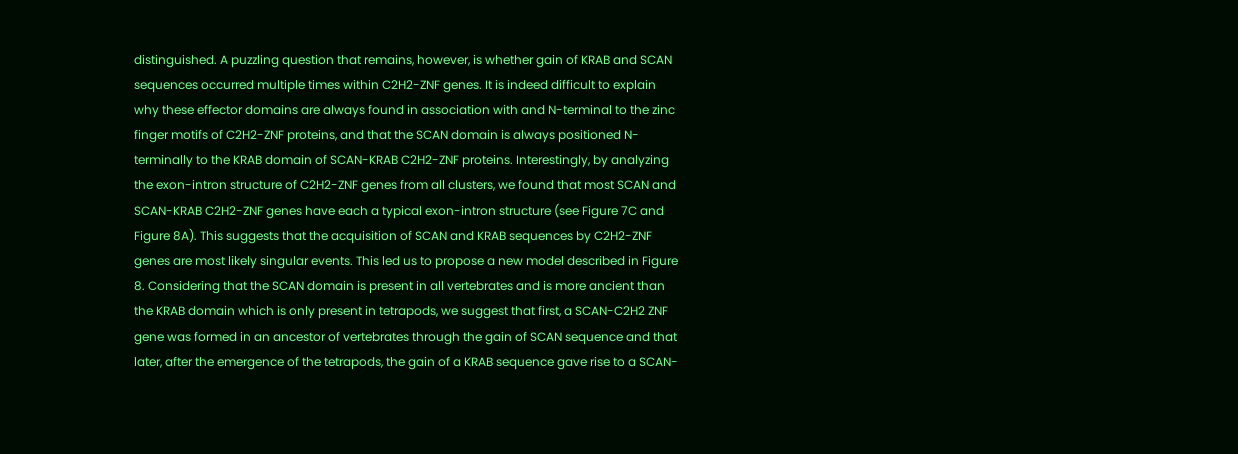distinguished. A puzzling question that remains, however, is whether gain of KRAB and SCAN sequences occurred multiple times within C2H2-ZNF genes. It is indeed difficult to explain why these effector domains are always found in association with and N-terminal to the zinc finger motifs of C2H2-ZNF proteins, and that the SCAN domain is always positioned N-terminally to the KRAB domain of SCAN-KRAB C2H2-ZNF proteins. Interestingly, by analyzing the exon-intron structure of C2H2-ZNF genes from all clusters, we found that most SCAN and SCAN-KRAB C2H2-ZNF genes have each a typical exon-intron structure (see Figure 7C and Figure 8A). This suggests that the acquisition of SCAN and KRAB sequences by C2H2-ZNF genes are most likely singular events. This led us to propose a new model described in Figure 8. Considering that the SCAN domain is present in all vertebrates and is more ancient than the KRAB domain which is only present in tetrapods, we suggest that first, a SCAN-C2H2 ZNF gene was formed in an ancestor of vertebrates through the gain of SCAN sequence and that later, after the emergence of the tetrapods, the gain of a KRAB sequence gave rise to a SCAN-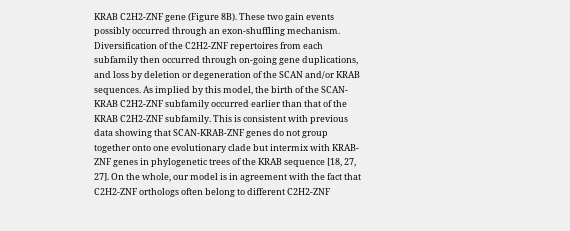KRAB C2H2-ZNF gene (Figure 8B). These two gain events possibly occurred through an exon-shuffling mechanism. Diversification of the C2H2-ZNF repertoires from each subfamily then occurred through on-going gene duplications, and loss by deletion or degeneration of the SCAN and/or KRAB sequences. As implied by this model, the birth of the SCAN-KRAB C2H2-ZNF subfamily occurred earlier than that of the KRAB C2H2-ZNF subfamily. This is consistent with previous data showing that SCAN-KRAB-ZNF genes do not group together onto one evolutionary clade but intermix with KRAB-ZNF genes in phylogenetic trees of the KRAB sequence [18, 27, 27]. On the whole, our model is in agreement with the fact that C2H2-ZNF orthologs often belong to different C2H2-ZNF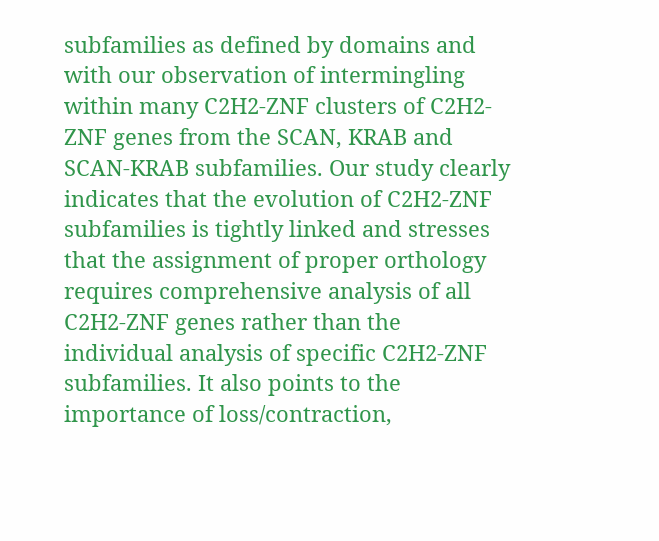subfamilies as defined by domains and with our observation of intermingling within many C2H2-ZNF clusters of C2H2-ZNF genes from the SCAN, KRAB and SCAN-KRAB subfamilies. Our study clearly indicates that the evolution of C2H2-ZNF subfamilies is tightly linked and stresses that the assignment of proper orthology requires comprehensive analysis of all C2H2-ZNF genes rather than the individual analysis of specific C2H2-ZNF subfamilies. It also points to the importance of loss/contraction,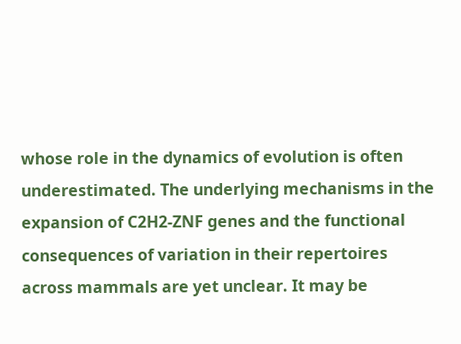whose role in the dynamics of evolution is often underestimated. The underlying mechanisms in the expansion of C2H2-ZNF genes and the functional consequences of variation in their repertoires across mammals are yet unclear. It may be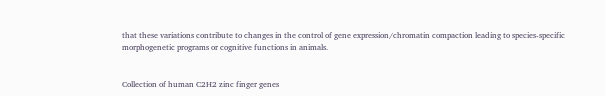that these variations contribute to changes in the control of gene expression/chromatin compaction leading to species-specific morphogenetic programs or cognitive functions in animals.


Collection of human C2H2 zinc finger genes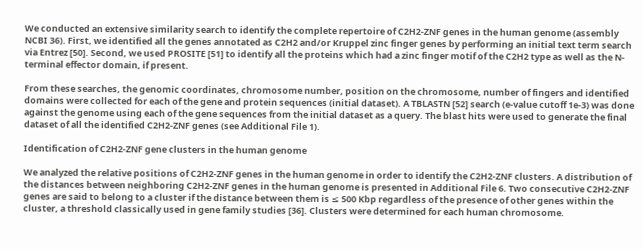We conducted an extensive similarity search to identify the complete repertoire of C2H2-ZNF genes in the human genome (assembly NCBI 36). First, we identified all the genes annotated as C2H2 and/or Kruppel zinc finger genes by performing an initial text term search via Entrez [50]. Second, we used PROSITE [51] to identify all the proteins which had a zinc finger motif of the C2H2 type as well as the N-terminal effector domain, if present.

From these searches, the genomic coordinates, chromosome number, position on the chromosome, number of fingers and identified domains were collected for each of the gene and protein sequences (initial dataset). A TBLASTN [52] search (e-value cutoff 1e-3) was done against the genome using each of the gene sequences from the initial dataset as a query. The blast hits were used to generate the final dataset of all the identified C2H2-ZNF genes (see Additional File 1).

Identification of C2H2-ZNF gene clusters in the human genome

We analyzed the relative positions of C2H2-ZNF genes in the human genome in order to identify the C2H2-ZNF clusters. A distribution of the distances between neighboring C2H2-ZNF genes in the human genome is presented in Additional File 6. Two consecutive C2H2-ZNF genes are said to belong to a cluster if the distance between them is ≤ 500 Kbp regardless of the presence of other genes within the cluster, a threshold classically used in gene family studies [36]. Clusters were determined for each human chromosome.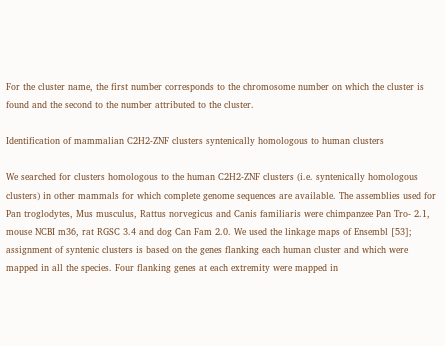For the cluster name, the first number corresponds to the chromosome number on which the cluster is found and the second to the number attributed to the cluster.

Identification of mammalian C2H2-ZNF clusters syntenically homologous to human clusters

We searched for clusters homologous to the human C2H2-ZNF clusters (i.e. syntenically homologous clusters) in other mammals for which complete genome sequences are available. The assemblies used for Pan troglodytes, Mus musculus, Rattus norvegicus and Canis familiaris were chimpanzee Pan Tro- 2.1, mouse NCBI m36, rat RGSC 3.4 and dog Can Fam 2.0. We used the linkage maps of Ensembl [53]; assignment of syntenic clusters is based on the genes flanking each human cluster and which were mapped in all the species. Four flanking genes at each extremity were mapped in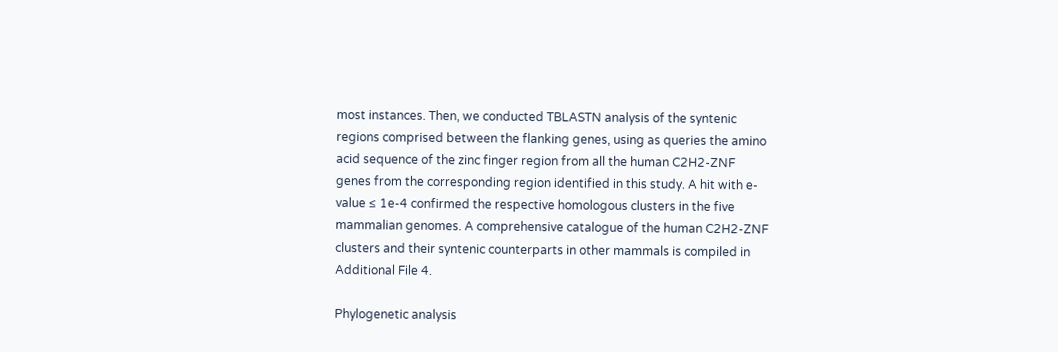most instances. Then, we conducted TBLASTN analysis of the syntenic regions comprised between the flanking genes, using as queries the amino acid sequence of the zinc finger region from all the human C2H2-ZNF genes from the corresponding region identified in this study. A hit with e-value ≤ 1e-4 confirmed the respective homologous clusters in the five mammalian genomes. A comprehensive catalogue of the human C2H2-ZNF clusters and their syntenic counterparts in other mammals is compiled in Additional File 4.

Phylogenetic analysis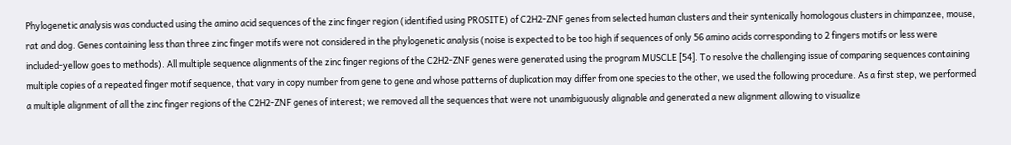Phylogenetic analysis was conducted using the amino acid sequences of the zinc finger region (identified using PROSITE) of C2H2-ZNF genes from selected human clusters and their syntenically homologous clusters in chimpanzee, mouse, rat and dog. Genes containing less than three zinc finger motifs were not considered in the phylogenetic analysis (noise is expected to be too high if sequences of only 56 amino acids corresponding to 2 fingers motifs or less were included-yellow goes to methods). All multiple sequence alignments of the zinc finger regions of the C2H2-ZNF genes were generated using the program MUSCLE [54]. To resolve the challenging issue of comparing sequences containing multiple copies of a repeated finger motif sequence, that vary in copy number from gene to gene and whose patterns of duplication may differ from one species to the other, we used the following procedure. As a first step, we performed a multiple alignment of all the zinc finger regions of the C2H2-ZNF genes of interest; we removed all the sequences that were not unambiguously alignable and generated a new alignment allowing to visualize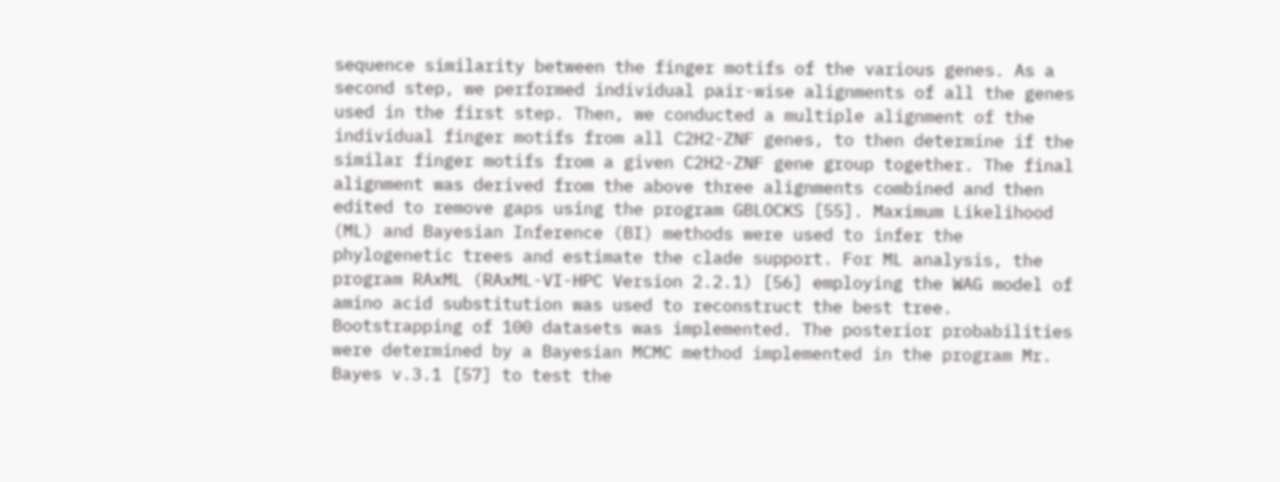sequence similarity between the finger motifs of the various genes. As a second step, we performed individual pair-wise alignments of all the genes used in the first step. Then, we conducted a multiple alignment of the individual finger motifs from all C2H2-ZNF genes, to then determine if the similar finger motifs from a given C2H2-ZNF gene group together. The final alignment was derived from the above three alignments combined and then edited to remove gaps using the program GBLOCKS [55]. Maximum Likelihood (ML) and Bayesian Inference (BI) methods were used to infer the phylogenetic trees and estimate the clade support. For ML analysis, the program RAxML (RAxML-VI-HPC Version 2.2.1) [56] employing the WAG model of amino acid substitution was used to reconstruct the best tree. Bootstrapping of 100 datasets was implemented. The posterior probabilities were determined by a Bayesian MCMC method implemented in the program Mr. Bayes v.3.1 [57] to test the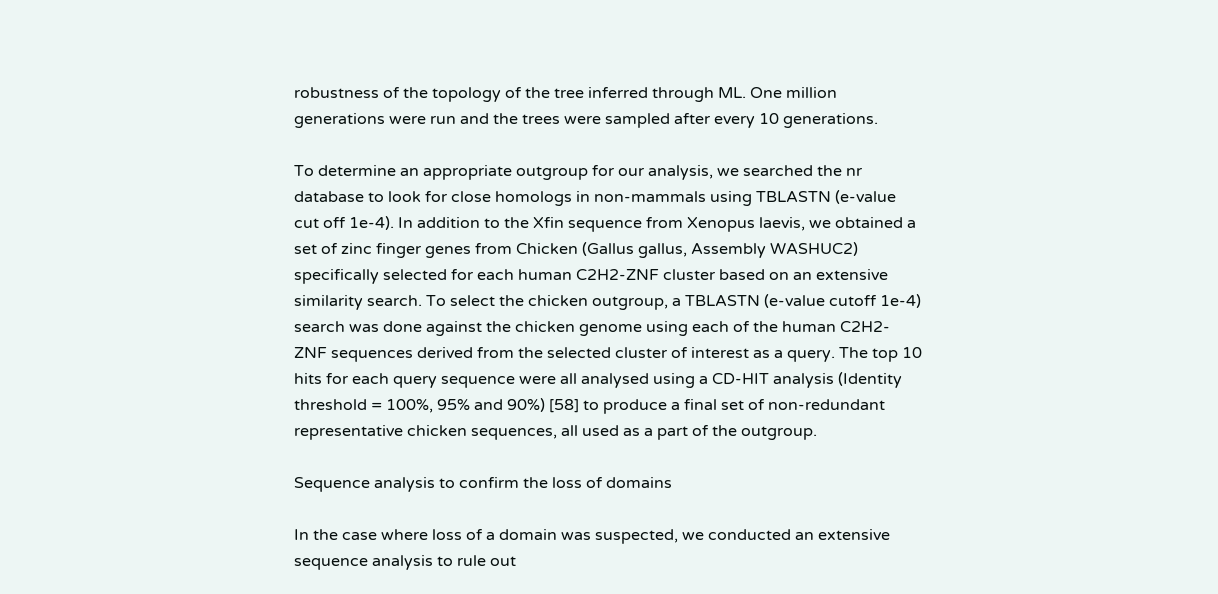robustness of the topology of the tree inferred through ML. One million generations were run and the trees were sampled after every 10 generations.

To determine an appropriate outgroup for our analysis, we searched the nr database to look for close homologs in non-mammals using TBLASTN (e-value cut off 1e-4). In addition to the Xfin sequence from Xenopus laevis, we obtained a set of zinc finger genes from Chicken (Gallus gallus, Assembly WASHUC2) specifically selected for each human C2H2-ZNF cluster based on an extensive similarity search. To select the chicken outgroup, a TBLASTN (e-value cutoff 1e-4) search was done against the chicken genome using each of the human C2H2-ZNF sequences derived from the selected cluster of interest as a query. The top 10 hits for each query sequence were all analysed using a CD-HIT analysis (Identity threshold = 100%, 95% and 90%) [58] to produce a final set of non-redundant representative chicken sequences, all used as a part of the outgroup.

Sequence analysis to confirm the loss of domains

In the case where loss of a domain was suspected, we conducted an extensive sequence analysis to rule out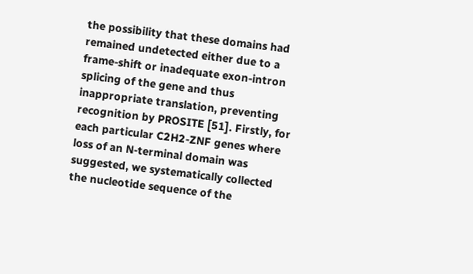the possibility that these domains had remained undetected either due to a frame-shift or inadequate exon-intron splicing of the gene and thus inappropriate translation, preventing recognition by PROSITE [51]. Firstly, for each particular C2H2-ZNF genes where loss of an N-terminal domain was suggested, we systematically collected the nucleotide sequence of the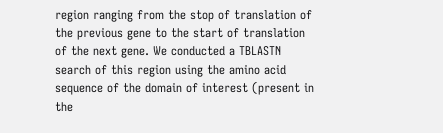region ranging from the stop of translation of the previous gene to the start of translation of the next gene. We conducted a TBLASTN search of this region using the amino acid sequence of the domain of interest (present in the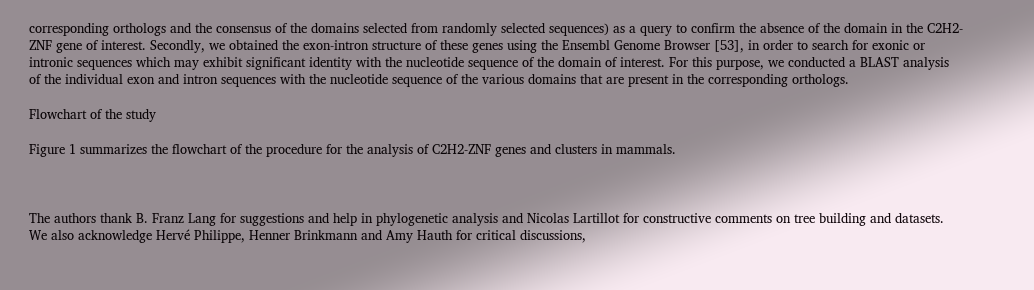corresponding orthologs and the consensus of the domains selected from randomly selected sequences) as a query to confirm the absence of the domain in the C2H2-ZNF gene of interest. Secondly, we obtained the exon-intron structure of these genes using the Ensembl Genome Browser [53], in order to search for exonic or intronic sequences which may exhibit significant identity with the nucleotide sequence of the domain of interest. For this purpose, we conducted a BLAST analysis of the individual exon and intron sequences with the nucleotide sequence of the various domains that are present in the corresponding orthologs.

Flowchart of the study

Figure 1 summarizes the flowchart of the procedure for the analysis of C2H2-ZNF genes and clusters in mammals.



The authors thank B. Franz Lang for suggestions and help in phylogenetic analysis and Nicolas Lartillot for constructive comments on tree building and datasets. We also acknowledge Hervé Philippe, Henner Brinkmann and Amy Hauth for critical discussions,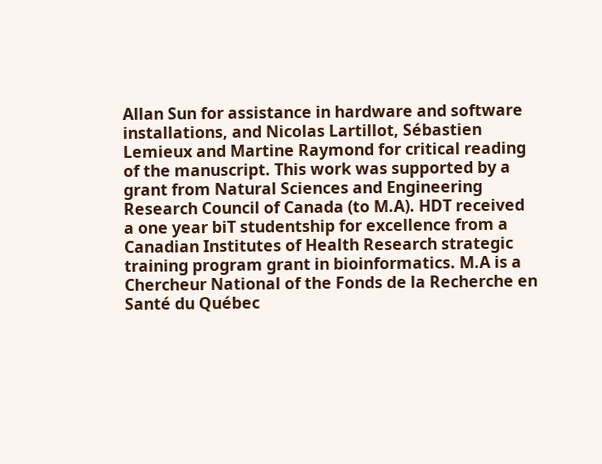Allan Sun for assistance in hardware and software installations, and Nicolas Lartillot, Sébastien Lemieux and Martine Raymond for critical reading of the manuscript. This work was supported by a grant from Natural Sciences and Engineering Research Council of Canada (to M.A). HDT received a one year biT studentship for excellence from a Canadian Institutes of Health Research strategic training program grant in bioinformatics. M.A is a Chercheur National of the Fonds de la Recherche en Santé du Québec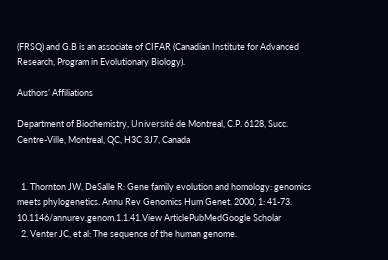(FRSQ) and G.B is an associate of CIFAR (Canadian Institute for Advanced Research, Program in Evolutionary Biology).

Authors’ Affiliations

Department of Biochemistry, Université de Montreal, C.P. 6128, Succ. Centre-Ville, Montreal, QC, H3C 3J7, Canada


  1. Thornton JW, DeSalle R: Gene family evolution and homology: genomics meets phylogenetics. Annu Rev Genomics Hum Genet. 2000, 1: 41-73. 10.1146/annurev.genom.1.1.41.View ArticlePubMedGoogle Scholar
  2. Venter JC, et al: The sequence of the human genome.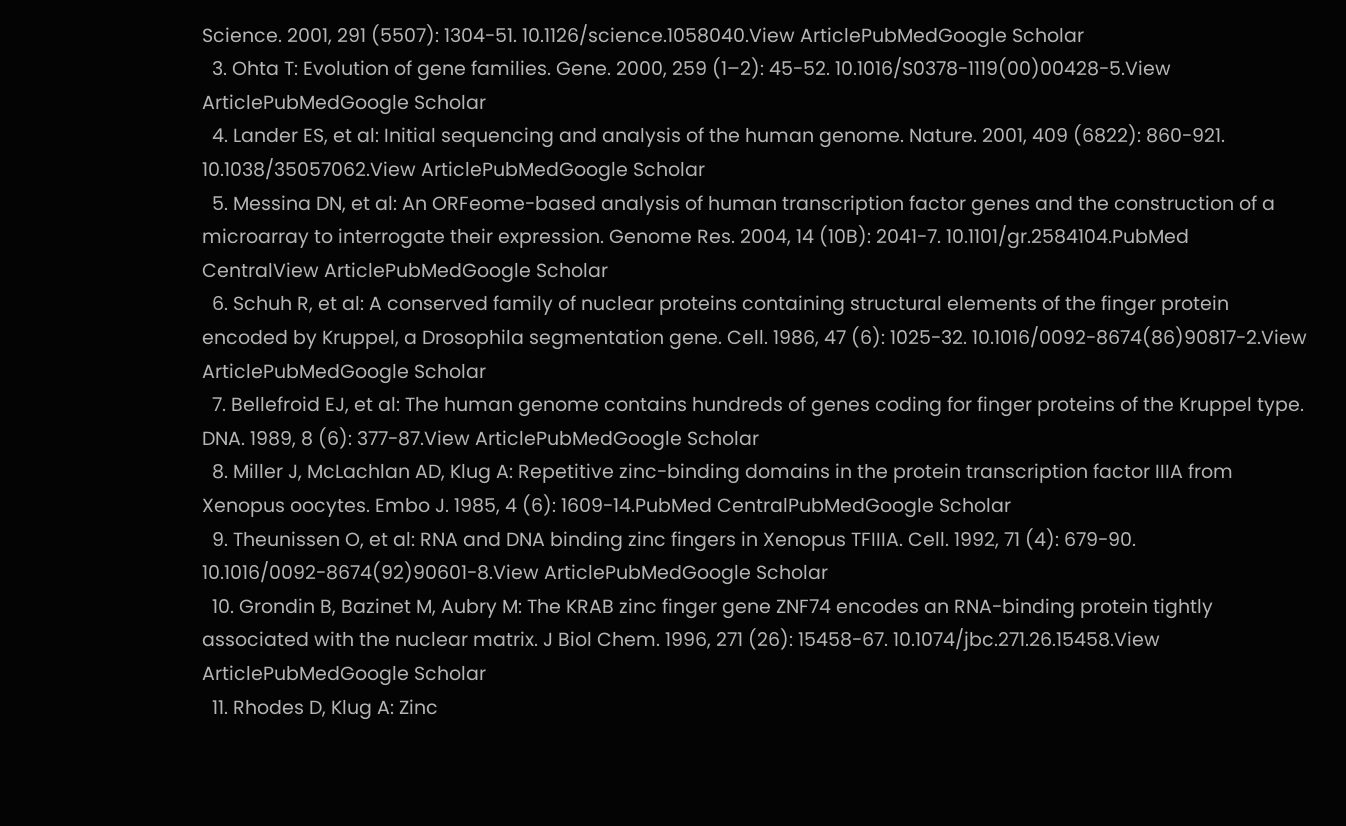Science. 2001, 291 (5507): 1304-51. 10.1126/science.1058040.View ArticlePubMedGoogle Scholar
  3. Ohta T: Evolution of gene families. Gene. 2000, 259 (1–2): 45-52. 10.1016/S0378-1119(00)00428-5.View ArticlePubMedGoogle Scholar
  4. Lander ES, et al: Initial sequencing and analysis of the human genome. Nature. 2001, 409 (6822): 860-921. 10.1038/35057062.View ArticlePubMedGoogle Scholar
  5. Messina DN, et al: An ORFeome-based analysis of human transcription factor genes and the construction of a microarray to interrogate their expression. Genome Res. 2004, 14 (10B): 2041-7. 10.1101/gr.2584104.PubMed CentralView ArticlePubMedGoogle Scholar
  6. Schuh R, et al: A conserved family of nuclear proteins containing structural elements of the finger protein encoded by Kruppel, a Drosophila segmentation gene. Cell. 1986, 47 (6): 1025-32. 10.1016/0092-8674(86)90817-2.View ArticlePubMedGoogle Scholar
  7. Bellefroid EJ, et al: The human genome contains hundreds of genes coding for finger proteins of the Kruppel type. DNA. 1989, 8 (6): 377-87.View ArticlePubMedGoogle Scholar
  8. Miller J, McLachlan AD, Klug A: Repetitive zinc-binding domains in the protein transcription factor IIIA from Xenopus oocytes. Embo J. 1985, 4 (6): 1609-14.PubMed CentralPubMedGoogle Scholar
  9. Theunissen O, et al: RNA and DNA binding zinc fingers in Xenopus TFIIIA. Cell. 1992, 71 (4): 679-90. 10.1016/0092-8674(92)90601-8.View ArticlePubMedGoogle Scholar
  10. Grondin B, Bazinet M, Aubry M: The KRAB zinc finger gene ZNF74 encodes an RNA-binding protein tightly associated with the nuclear matrix. J Biol Chem. 1996, 271 (26): 15458-67. 10.1074/jbc.271.26.15458.View ArticlePubMedGoogle Scholar
  11. Rhodes D, Klug A: Zinc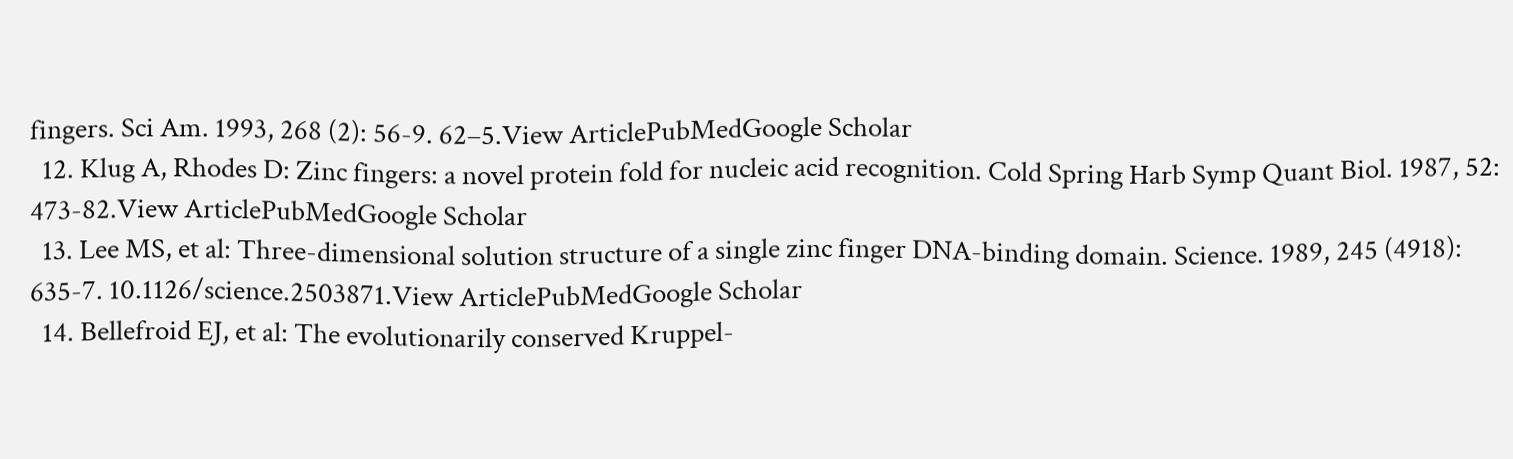fingers. Sci Am. 1993, 268 (2): 56-9. 62–5.View ArticlePubMedGoogle Scholar
  12. Klug A, Rhodes D: Zinc fingers: a novel protein fold for nucleic acid recognition. Cold Spring Harb Symp Quant Biol. 1987, 52: 473-82.View ArticlePubMedGoogle Scholar
  13. Lee MS, et al: Three-dimensional solution structure of a single zinc finger DNA-binding domain. Science. 1989, 245 (4918): 635-7. 10.1126/science.2503871.View ArticlePubMedGoogle Scholar
  14. Bellefroid EJ, et al: The evolutionarily conserved Kruppel-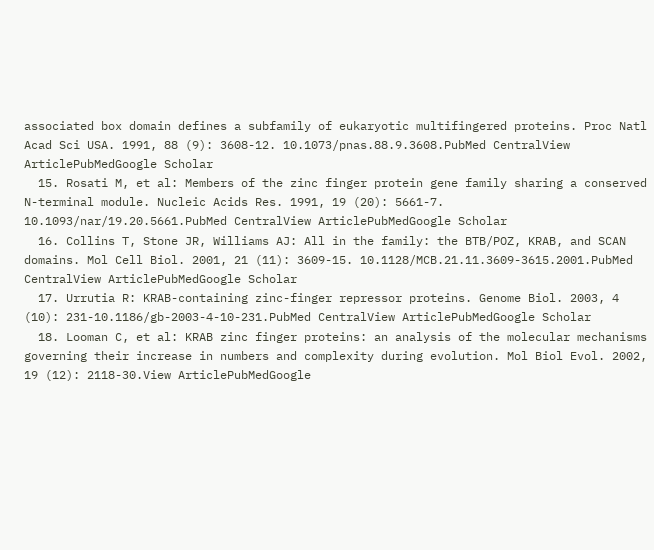associated box domain defines a subfamily of eukaryotic multifingered proteins. Proc Natl Acad Sci USA. 1991, 88 (9): 3608-12. 10.1073/pnas.88.9.3608.PubMed CentralView ArticlePubMedGoogle Scholar
  15. Rosati M, et al: Members of the zinc finger protein gene family sharing a conserved N-terminal module. Nucleic Acids Res. 1991, 19 (20): 5661-7. 10.1093/nar/19.20.5661.PubMed CentralView ArticlePubMedGoogle Scholar
  16. Collins T, Stone JR, Williams AJ: All in the family: the BTB/POZ, KRAB, and SCAN domains. Mol Cell Biol. 2001, 21 (11): 3609-15. 10.1128/MCB.21.11.3609-3615.2001.PubMed CentralView ArticlePubMedGoogle Scholar
  17. Urrutia R: KRAB-containing zinc-finger repressor proteins. Genome Biol. 2003, 4 (10): 231-10.1186/gb-2003-4-10-231.PubMed CentralView ArticlePubMedGoogle Scholar
  18. Looman C, et al: KRAB zinc finger proteins: an analysis of the molecular mechanisms governing their increase in numbers and complexity during evolution. Mol Biol Evol. 2002, 19 (12): 2118-30.View ArticlePubMedGoogle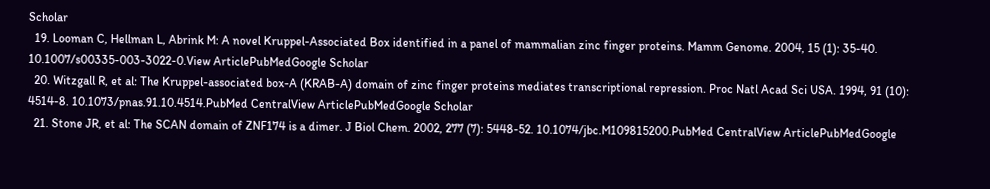Scholar
  19. Looman C, Hellman L, Abrink M: A novel Kruppel-Associated Box identified in a panel of mammalian zinc finger proteins. Mamm Genome. 2004, 15 (1): 35-40. 10.1007/s00335-003-3022-0.View ArticlePubMedGoogle Scholar
  20. Witzgall R, et al: The Kruppel-associated box-A (KRAB-A) domain of zinc finger proteins mediates transcriptional repression. Proc Natl Acad Sci USA. 1994, 91 (10): 4514-8. 10.1073/pnas.91.10.4514.PubMed CentralView ArticlePubMedGoogle Scholar
  21. Stone JR, et al: The SCAN domain of ZNF174 is a dimer. J Biol Chem. 2002, 277 (7): 5448-52. 10.1074/jbc.M109815200.PubMed CentralView ArticlePubMedGoogle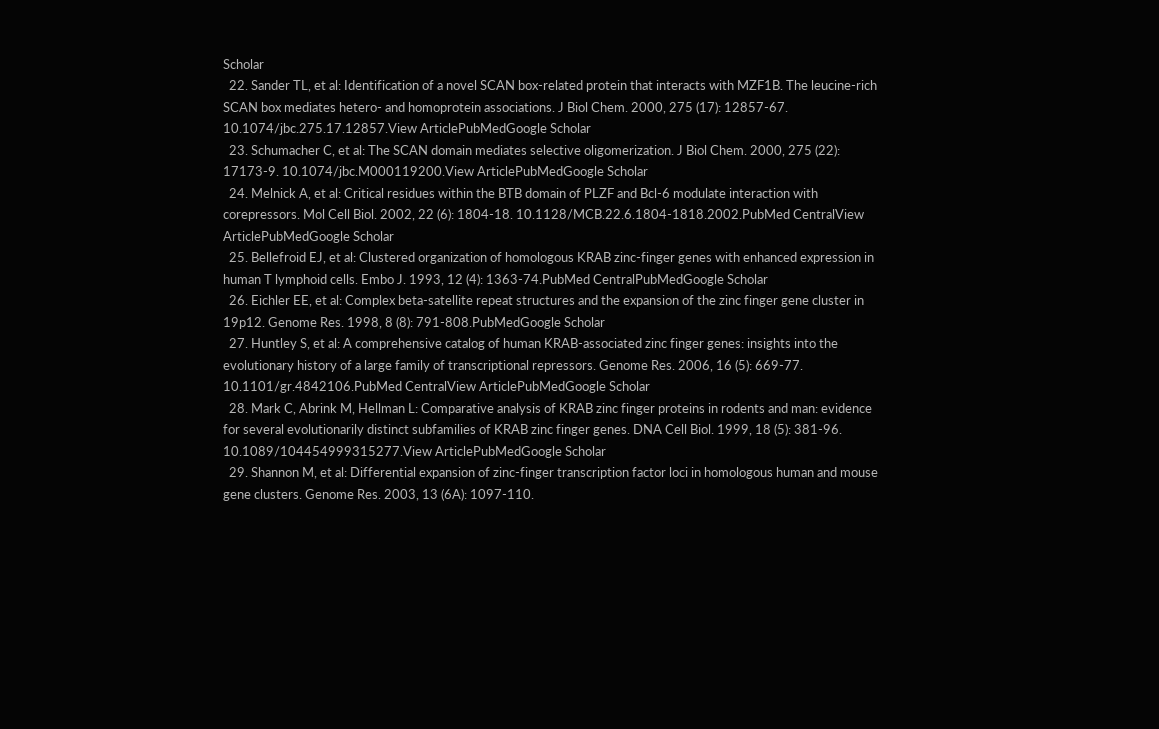Scholar
  22. Sander TL, et al: Identification of a novel SCAN box-related protein that interacts with MZF1B. The leucine-rich SCAN box mediates hetero- and homoprotein associations. J Biol Chem. 2000, 275 (17): 12857-67. 10.1074/jbc.275.17.12857.View ArticlePubMedGoogle Scholar
  23. Schumacher C, et al: The SCAN domain mediates selective oligomerization. J Biol Chem. 2000, 275 (22): 17173-9. 10.1074/jbc.M000119200.View ArticlePubMedGoogle Scholar
  24. Melnick A, et al: Critical residues within the BTB domain of PLZF and Bcl-6 modulate interaction with corepressors. Mol Cell Biol. 2002, 22 (6): 1804-18. 10.1128/MCB.22.6.1804-1818.2002.PubMed CentralView ArticlePubMedGoogle Scholar
  25. Bellefroid EJ, et al: Clustered organization of homologous KRAB zinc-finger genes with enhanced expression in human T lymphoid cells. Embo J. 1993, 12 (4): 1363-74.PubMed CentralPubMedGoogle Scholar
  26. Eichler EE, et al: Complex beta-satellite repeat structures and the expansion of the zinc finger gene cluster in 19p12. Genome Res. 1998, 8 (8): 791-808.PubMedGoogle Scholar
  27. Huntley S, et al: A comprehensive catalog of human KRAB-associated zinc finger genes: insights into the evolutionary history of a large family of transcriptional repressors. Genome Res. 2006, 16 (5): 669-77. 10.1101/gr.4842106.PubMed CentralView ArticlePubMedGoogle Scholar
  28. Mark C, Abrink M, Hellman L: Comparative analysis of KRAB zinc finger proteins in rodents and man: evidence for several evolutionarily distinct subfamilies of KRAB zinc finger genes. DNA Cell Biol. 1999, 18 (5): 381-96. 10.1089/104454999315277.View ArticlePubMedGoogle Scholar
  29. Shannon M, et al: Differential expansion of zinc-finger transcription factor loci in homologous human and mouse gene clusters. Genome Res. 2003, 13 (6A): 1097-110.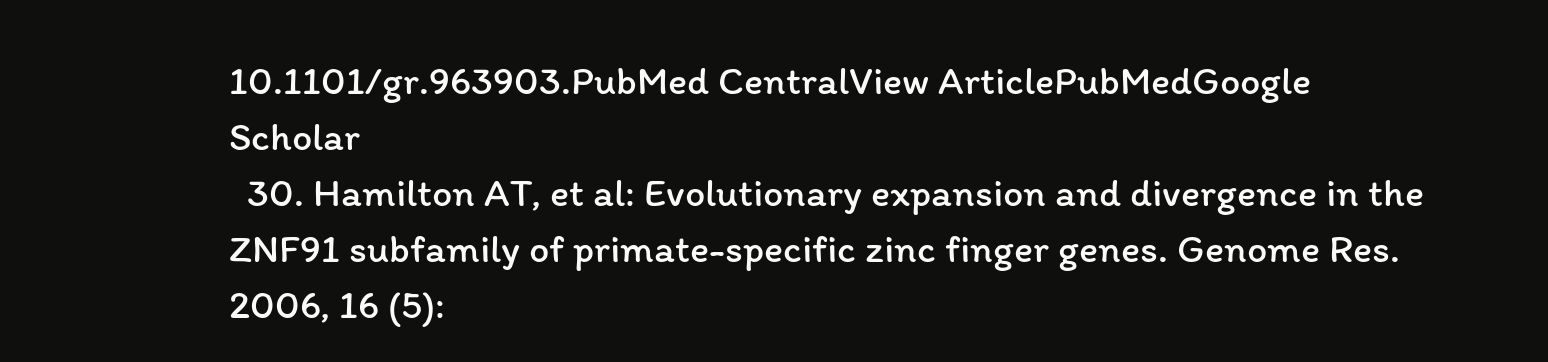10.1101/gr.963903.PubMed CentralView ArticlePubMedGoogle Scholar
  30. Hamilton AT, et al: Evolutionary expansion and divergence in the ZNF91 subfamily of primate-specific zinc finger genes. Genome Res. 2006, 16 (5):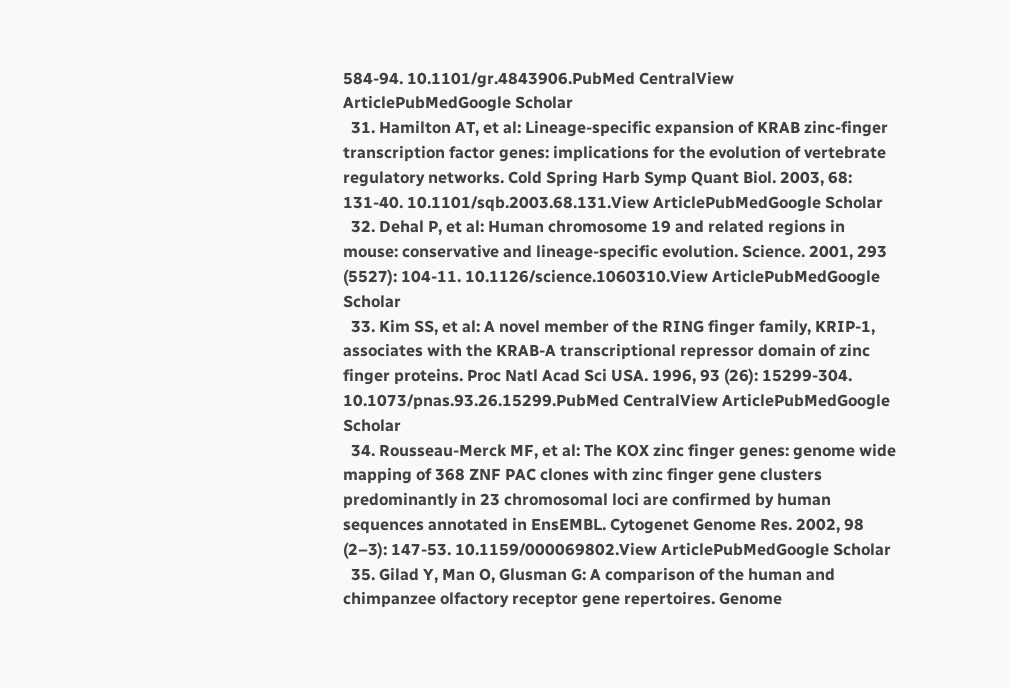584-94. 10.1101/gr.4843906.PubMed CentralView ArticlePubMedGoogle Scholar
  31. Hamilton AT, et al: Lineage-specific expansion of KRAB zinc-finger transcription factor genes: implications for the evolution of vertebrate regulatory networks. Cold Spring Harb Symp Quant Biol. 2003, 68: 131-40. 10.1101/sqb.2003.68.131.View ArticlePubMedGoogle Scholar
  32. Dehal P, et al: Human chromosome 19 and related regions in mouse: conservative and lineage-specific evolution. Science. 2001, 293 (5527): 104-11. 10.1126/science.1060310.View ArticlePubMedGoogle Scholar
  33. Kim SS, et al: A novel member of the RING finger family, KRIP-1, associates with the KRAB-A transcriptional repressor domain of zinc finger proteins. Proc Natl Acad Sci USA. 1996, 93 (26): 15299-304. 10.1073/pnas.93.26.15299.PubMed CentralView ArticlePubMedGoogle Scholar
  34. Rousseau-Merck MF, et al: The KOX zinc finger genes: genome wide mapping of 368 ZNF PAC clones with zinc finger gene clusters predominantly in 23 chromosomal loci are confirmed by human sequences annotated in EnsEMBL. Cytogenet Genome Res. 2002, 98 (2–3): 147-53. 10.1159/000069802.View ArticlePubMedGoogle Scholar
  35. Gilad Y, Man O, Glusman G: A comparison of the human and chimpanzee olfactory receptor gene repertoires. Genome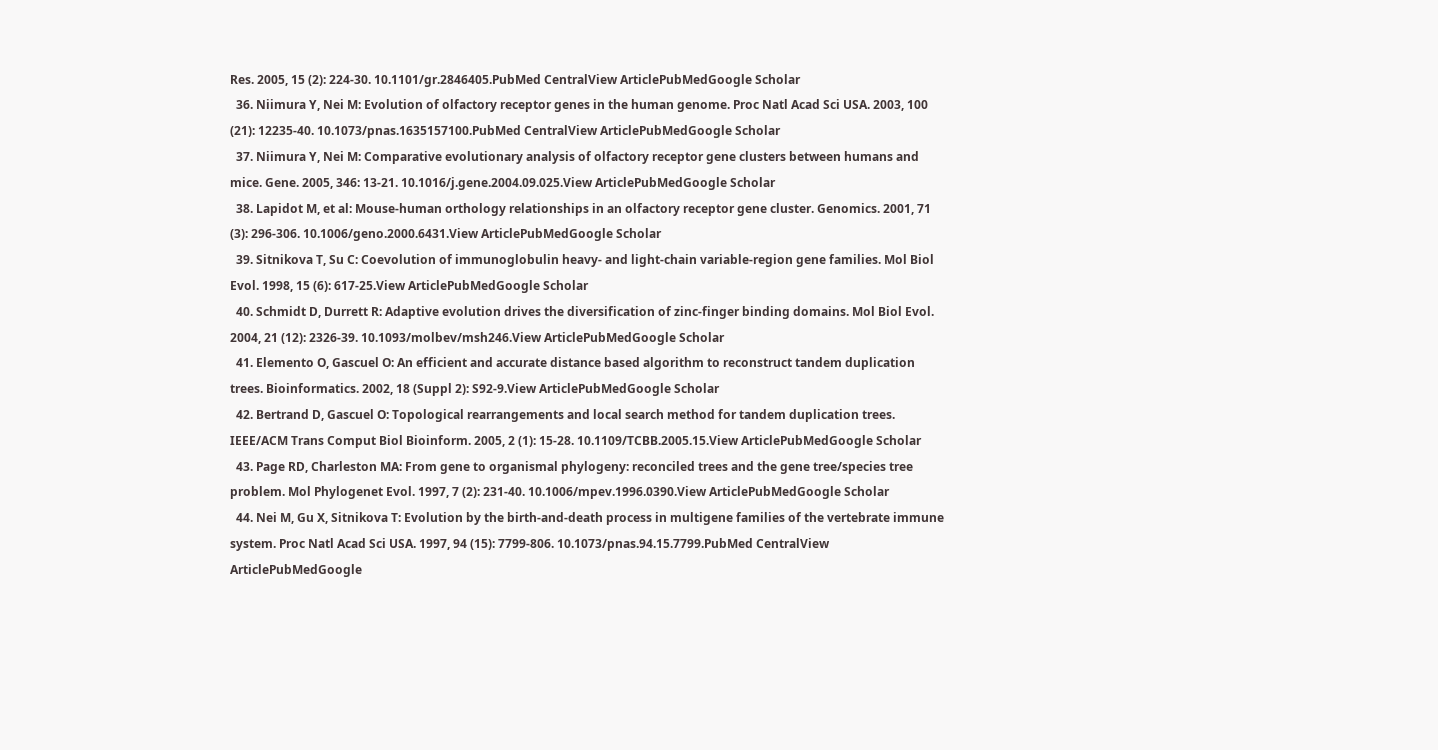Res. 2005, 15 (2): 224-30. 10.1101/gr.2846405.PubMed CentralView ArticlePubMedGoogle Scholar
  36. Niimura Y, Nei M: Evolution of olfactory receptor genes in the human genome. Proc Natl Acad Sci USA. 2003, 100 (21): 12235-40. 10.1073/pnas.1635157100.PubMed CentralView ArticlePubMedGoogle Scholar
  37. Niimura Y, Nei M: Comparative evolutionary analysis of olfactory receptor gene clusters between humans and mice. Gene. 2005, 346: 13-21. 10.1016/j.gene.2004.09.025.View ArticlePubMedGoogle Scholar
  38. Lapidot M, et al: Mouse-human orthology relationships in an olfactory receptor gene cluster. Genomics. 2001, 71 (3): 296-306. 10.1006/geno.2000.6431.View ArticlePubMedGoogle Scholar
  39. Sitnikova T, Su C: Coevolution of immunoglobulin heavy- and light-chain variable-region gene families. Mol Biol Evol. 1998, 15 (6): 617-25.View ArticlePubMedGoogle Scholar
  40. Schmidt D, Durrett R: Adaptive evolution drives the diversification of zinc-finger binding domains. Mol Biol Evol. 2004, 21 (12): 2326-39. 10.1093/molbev/msh246.View ArticlePubMedGoogle Scholar
  41. Elemento O, Gascuel O: An efficient and accurate distance based algorithm to reconstruct tandem duplication trees. Bioinformatics. 2002, 18 (Suppl 2): S92-9.View ArticlePubMedGoogle Scholar
  42. Bertrand D, Gascuel O: Topological rearrangements and local search method for tandem duplication trees. IEEE/ACM Trans Comput Biol Bioinform. 2005, 2 (1): 15-28. 10.1109/TCBB.2005.15.View ArticlePubMedGoogle Scholar
  43. Page RD, Charleston MA: From gene to organismal phylogeny: reconciled trees and the gene tree/species tree problem. Mol Phylogenet Evol. 1997, 7 (2): 231-40. 10.1006/mpev.1996.0390.View ArticlePubMedGoogle Scholar
  44. Nei M, Gu X, Sitnikova T: Evolution by the birth-and-death process in multigene families of the vertebrate immune system. Proc Natl Acad Sci USA. 1997, 94 (15): 7799-806. 10.1073/pnas.94.15.7799.PubMed CentralView ArticlePubMedGoogle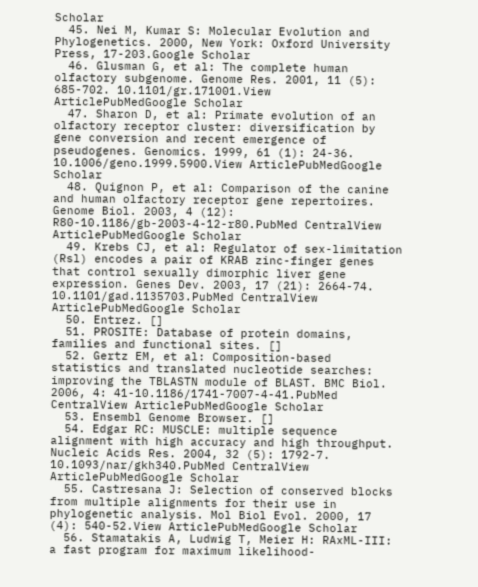Scholar
  45. Nei M, Kumar S: Molecular Evolution and Phylogenetics. 2000, New York: Oxford University Press, 17-203.Google Scholar
  46. Glusman G, et al: The complete human olfactory subgenome. Genome Res. 2001, 11 (5): 685-702. 10.1101/gr.171001.View ArticlePubMedGoogle Scholar
  47. Sharon D, et al: Primate evolution of an olfactory receptor cluster: diversification by gene conversion and recent emergence of pseudogenes. Genomics. 1999, 61 (1): 24-36. 10.1006/geno.1999.5900.View ArticlePubMedGoogle Scholar
  48. Quignon P, et al: Comparison of the canine and human olfactory receptor gene repertoires. Genome Biol. 2003, 4 (12): R80-10.1186/gb-2003-4-12-r80.PubMed CentralView ArticlePubMedGoogle Scholar
  49. Krebs CJ, et al: Regulator of sex-limitation (Rsl) encodes a pair of KRAB zinc-finger genes that control sexually dimorphic liver gene expression. Genes Dev. 2003, 17 (21): 2664-74. 10.1101/gad.1135703.PubMed CentralView ArticlePubMedGoogle Scholar
  50. Entrez. []
  51. PROSITE: Database of protein domains, families and functional sites. []
  52. Gertz EM, et al: Composition-based statistics and translated nucleotide searches: improving the TBLASTN module of BLAST. BMC Biol. 2006, 4: 41-10.1186/1741-7007-4-41.PubMed CentralView ArticlePubMedGoogle Scholar
  53. Ensembl Genome Browser. []
  54. Edgar RC: MUSCLE: multiple sequence alignment with high accuracy and high throughput. Nucleic Acids Res. 2004, 32 (5): 1792-7. 10.1093/nar/gkh340.PubMed CentralView ArticlePubMedGoogle Scholar
  55. Castresana J: Selection of conserved blocks from multiple alignments for their use in phylogenetic analysis. Mol Biol Evol. 2000, 17 (4): 540-52.View ArticlePubMedGoogle Scholar
  56. Stamatakis A, Ludwig T, Meier H: RAxML-III: a fast program for maximum likelihood-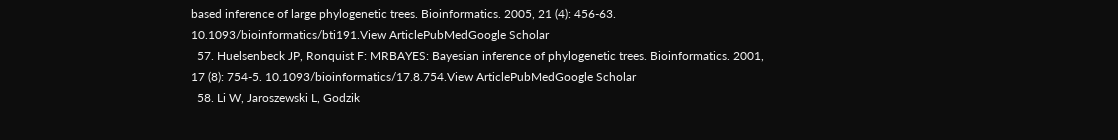based inference of large phylogenetic trees. Bioinformatics. 2005, 21 (4): 456-63. 10.1093/bioinformatics/bti191.View ArticlePubMedGoogle Scholar
  57. Huelsenbeck JP, Ronquist F: MRBAYES: Bayesian inference of phylogenetic trees. Bioinformatics. 2001, 17 (8): 754-5. 10.1093/bioinformatics/17.8.754.View ArticlePubMedGoogle Scholar
  58. Li W, Jaroszewski L, Godzik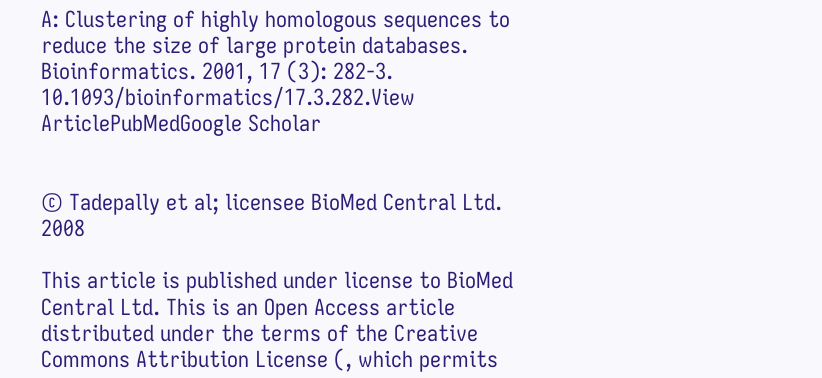A: Clustering of highly homologous sequences to reduce the size of large protein databases. Bioinformatics. 2001, 17 (3): 282-3. 10.1093/bioinformatics/17.3.282.View ArticlePubMedGoogle Scholar


© Tadepally et al; licensee BioMed Central Ltd. 2008

This article is published under license to BioMed Central Ltd. This is an Open Access article distributed under the terms of the Creative Commons Attribution License (, which permits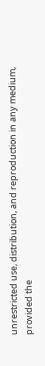unrestricted use, distribution, and reproduction in any medium, provided the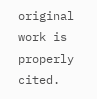original work is properly cited.